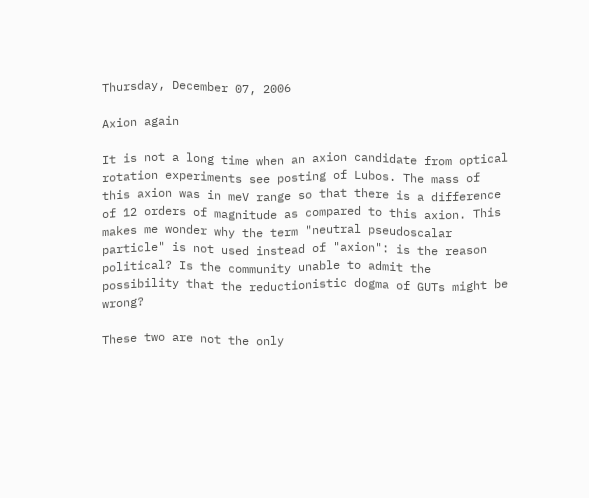Thursday, December 07, 2006

Axion again

It is not a long time when an axion candidate from optical rotation experiments see posting of Lubos. The mass of this axion was in meV range so that there is a difference of 12 orders of magnitude as compared to this axion. This makes me wonder why the term "neutral pseudoscalar particle" is not used instead of "axion": is the reason political? Is the community unable to admit the possibility that the reductionistic dogma of GUTs might be wrong?

These two are not the only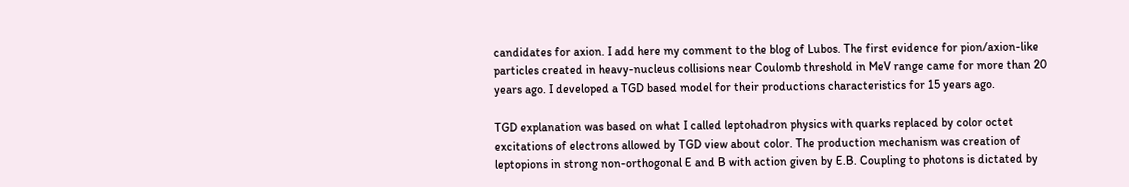candidates for axion. I add here my comment to the blog of Lubos. The first evidence for pion/axion-like particles created in heavy-nucleus collisions near Coulomb threshold in MeV range came for more than 20 years ago. I developed a TGD based model for their productions characteristics for 15 years ago.

TGD explanation was based on what I called leptohadron physics with quarks replaced by color octet excitations of electrons allowed by TGD view about color. The production mechanism was creation of leptopions in strong non-orthogonal E and B with action given by E.B. Coupling to photons is dictated by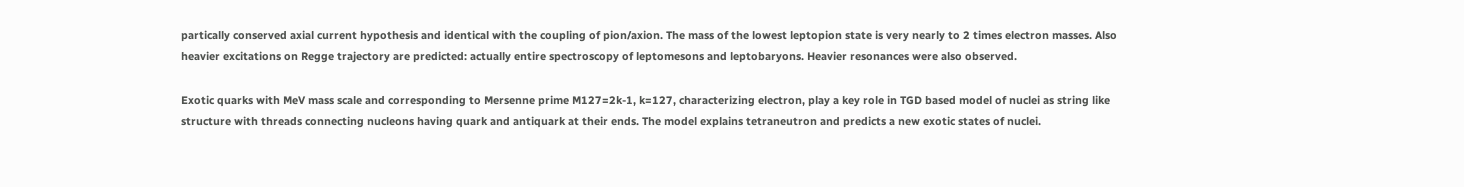partically conserved axial current hypothesis and identical with the coupling of pion/axion. The mass of the lowest leptopion state is very nearly to 2 times electron masses. Also heavier excitations on Regge trajectory are predicted: actually entire spectroscopy of leptomesons and leptobaryons. Heavier resonances were also observed.

Exotic quarks with MeV mass scale and corresponding to Mersenne prime M127=2k-1, k=127, characterizing electron, play a key role in TGD based model of nuclei as string like structure with threads connecting nucleons having quark and antiquark at their ends. The model explains tetraneutron and predicts a new exotic states of nuclei.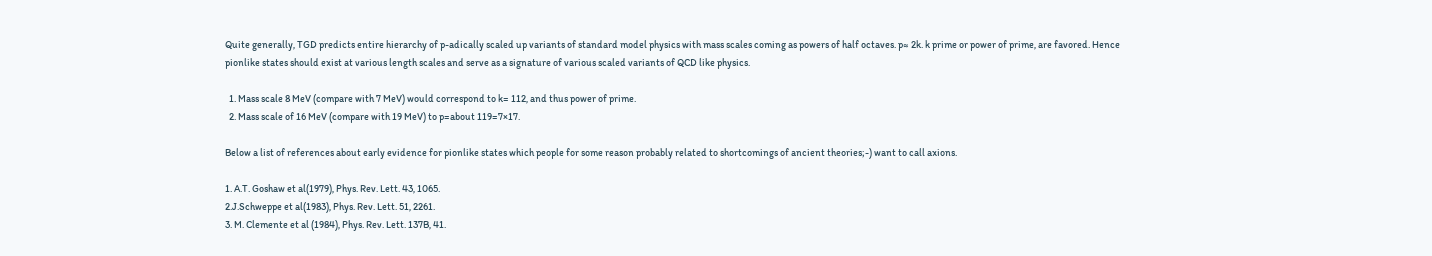Quite generally, TGD predicts entire hierarchy of p-adically scaled up variants of standard model physics with mass scales coming as powers of half octaves. p≈ 2k. k prime or power of prime, are favored. Hence pionlike states should exist at various length scales and serve as a signature of various scaled variants of QCD like physics.

  1. Mass scale 8 MeV (compare with 7 MeV) would correspond to k= 112, and thus power of prime.
  2. Mass scale of 16 MeV (compare with 19 MeV) to p=about 119=7×17.

Below a list of references about early evidence for pionlike states which people for some reason probably related to shortcomings of ancient theories;-) want to call axions.

1. A.T. Goshaw et al(1979), Phys. Rev. Lett. 43, 1065.
2.J.Schweppe et al(1983), Phys. Rev. Lett. 51, 2261.
3. M. Clemente et al (1984), Phys. Rev. Lett. 137B, 41.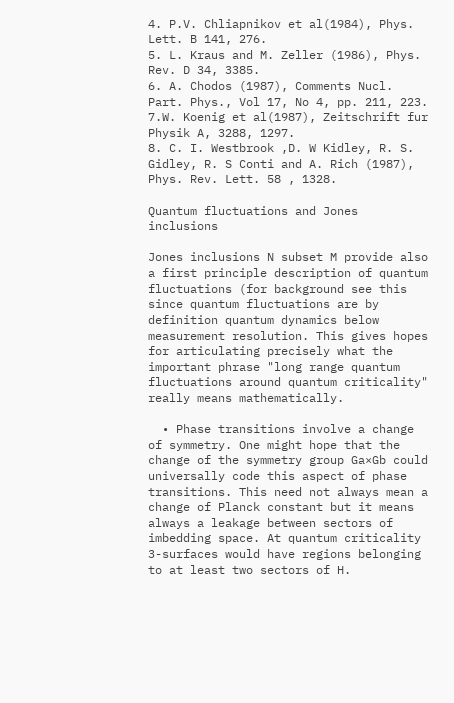4. P.V. Chliapnikov et al(1984), Phys. Lett. B 141, 276.
5. L. Kraus and M. Zeller (1986), Phys. Rev. D 34, 3385.
6. A. Chodos (1987), Comments Nucl. Part. Phys., Vol 17, No 4, pp. 211, 223.
7.W. Koenig et al(1987), Zeitschrift fur Physik A, 3288, 1297.
8. C. I. Westbrook ,D. W Kidley, R. S. Gidley, R. S Conti and A. Rich (1987), Phys. Rev. Lett. 58 , 1328.

Quantum fluctuations and Jones inclusions

Jones inclusions N subset M provide also a first principle description of quantum fluctuations (for background see this since quantum fluctuations are by definition quantum dynamics below measurement resolution. This gives hopes for articulating precisely what the important phrase "long range quantum fluctuations around quantum criticality" really means mathematically.

  • Phase transitions involve a change of symmetry. One might hope that the change of the symmetry group Ga×Gb could universally code this aspect of phase transitions. This need not always mean a change of Planck constant but it means always a leakage between sectors of imbedding space. At quantum criticality 3-surfaces would have regions belonging to at least two sectors of H.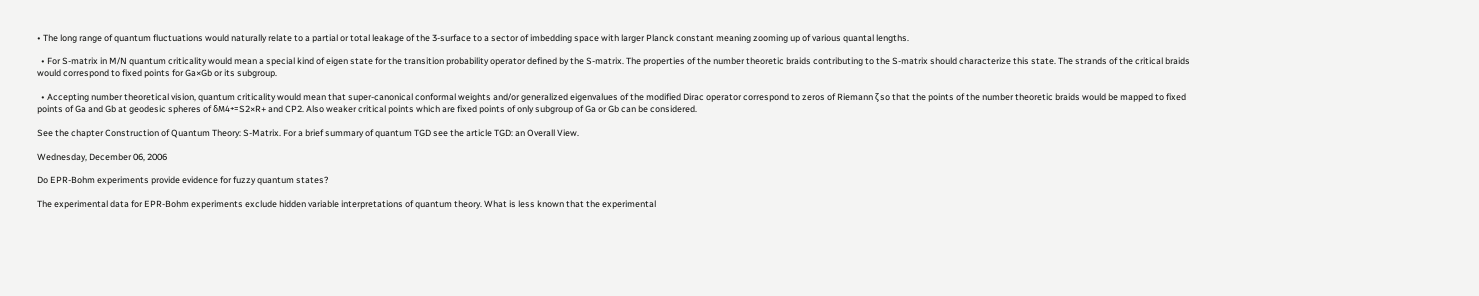• The long range of quantum fluctuations would naturally relate to a partial or total leakage of the 3-surface to a sector of imbedding space with larger Planck constant meaning zooming up of various quantal lengths.

  • For S-matrix in M/N quantum criticality would mean a special kind of eigen state for the transition probability operator defined by the S-matrix. The properties of the number theoretic braids contributing to the S-matrix should characterize this state. The strands of the critical braids would correspond to fixed points for Ga×Gb or its subgroup.

  • Accepting number theoretical vision, quantum criticality would mean that super-canonical conformal weights and/or generalized eigenvalues of the modified Dirac operator correspond to zeros of Riemann ζ so that the points of the number theoretic braids would be mapped to fixed points of Ga and Gb at geodesic spheres of δM4+=S2×R+ and CP2. Also weaker critical points which are fixed points of only subgroup of Ga or Gb can be considered.

See the chapter Construction of Quantum Theory: S-Matrix. For a brief summary of quantum TGD see the article TGD: an Overall View.

Wednesday, December 06, 2006

Do EPR-Bohm experiments provide evidence for fuzzy quantum states?

The experimental data for EPR-Bohm experiments exclude hidden variable interpretations of quantum theory. What is less known that the experimental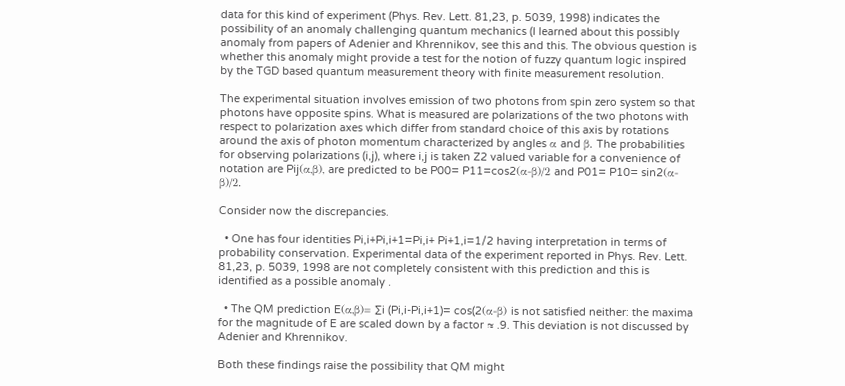data for this kind of experiment (Phys. Rev. Lett. 81,23, p. 5039, 1998) indicates the possibility of an anomaly challenging quantum mechanics (I learned about this possibly anomaly from papers of Adenier and Khrennikov, see this and this. The obvious question is whether this anomaly might provide a test for the notion of fuzzy quantum logic inspired by the TGD based quantum measurement theory with finite measurement resolution.

The experimental situation involves emission of two photons from spin zero system so that photons have opposite spins. What is measured are polarizations of the two photons with respect to polarization axes which differ from standard choice of this axis by rotations around the axis of photon momentum characterized by angles α and β. The probabilities for observing polarizations (i,j), where i,j is taken Z2 valued variable for a convenience of notation are Pij(α,β), are predicted to be P00= P11=cos2(α-β)/2 and P01= P10= sin2(α-β)/2.

Consider now the discrepancies.

  • One has four identities Pi,i+Pi,i+1=Pi,i+ Pi+1,i=1/2 having interpretation in terms of probability conservation. Experimental data of the experiment reported in Phys. Rev. Lett. 81,23, p. 5039, 1998 are not completely consistent with this prediction and this is identified as a possible anomaly .

  • The QM prediction E(α,β)= ∑i (Pi,i-Pi,i+1)= cos(2(α-β) is not satisfied neither: the maxima for the magnitude of E are scaled down by a factor ≈ .9. This deviation is not discussed by Adenier and Khrennikov.

Both these findings raise the possibility that QM might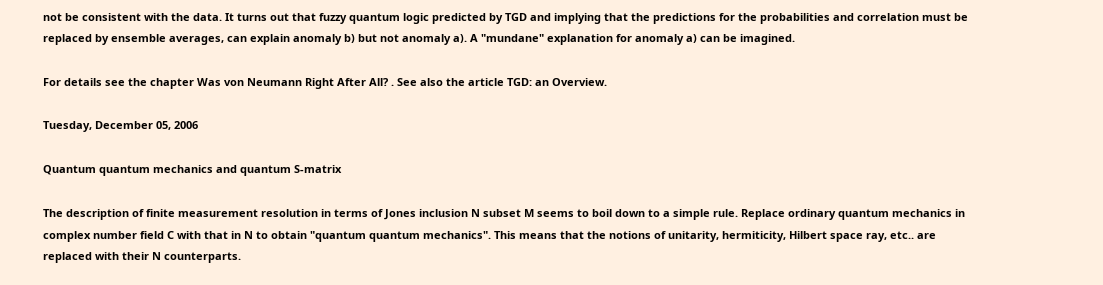not be consistent with the data. It turns out that fuzzy quantum logic predicted by TGD and implying that the predictions for the probabilities and correlation must be replaced by ensemble averages, can explain anomaly b) but not anomaly a). A "mundane" explanation for anomaly a) can be imagined.

For details see the chapter Was von Neumann Right After All? . See also the article TGD: an Overview.

Tuesday, December 05, 2006

Quantum quantum mechanics and quantum S-matrix

The description of finite measurement resolution in terms of Jones inclusion N subset M seems to boil down to a simple rule. Replace ordinary quantum mechanics in complex number field C with that in N to obtain "quantum quantum mechanics". This means that the notions of unitarity, hermiticity, Hilbert space ray, etc.. are replaced with their N counterparts.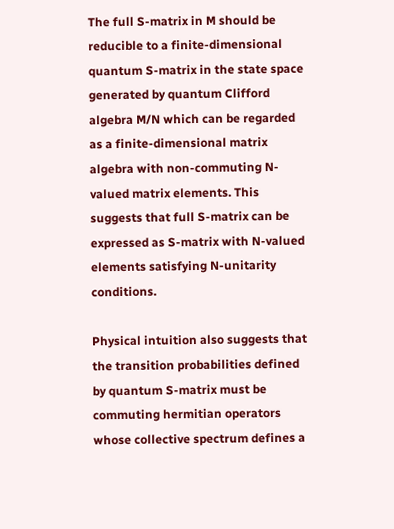The full S-matrix in M should be reducible to a finite-dimensional quantum S-matrix in the state space generated by quantum Clifford algebra M/N which can be regarded as a finite-dimensional matrix algebra with non-commuting N-valued matrix elements. This suggests that full S-matrix can be expressed as S-matrix with N-valued elements satisfying N-unitarity conditions.

Physical intuition also suggests that the transition probabilities defined by quantum S-matrix must be commuting hermitian operators whose collective spectrum defines a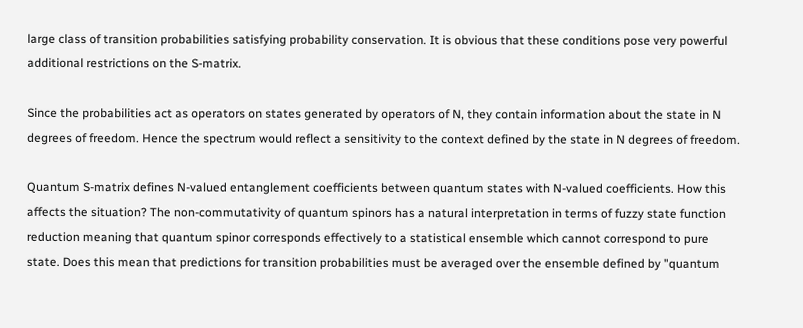large class of transition probabilities satisfying probability conservation. It is obvious that these conditions pose very powerful additional restrictions on the S-matrix.

Since the probabilities act as operators on states generated by operators of N, they contain information about the state in N degrees of freedom. Hence the spectrum would reflect a sensitivity to the context defined by the state in N degrees of freedom.

Quantum S-matrix defines N-valued entanglement coefficients between quantum states with N-valued coefficients. How this affects the situation? The non-commutativity of quantum spinors has a natural interpretation in terms of fuzzy state function reduction meaning that quantum spinor corresponds effectively to a statistical ensemble which cannot correspond to pure state. Does this mean that predictions for transition probabilities must be averaged over the ensemble defined by "quantum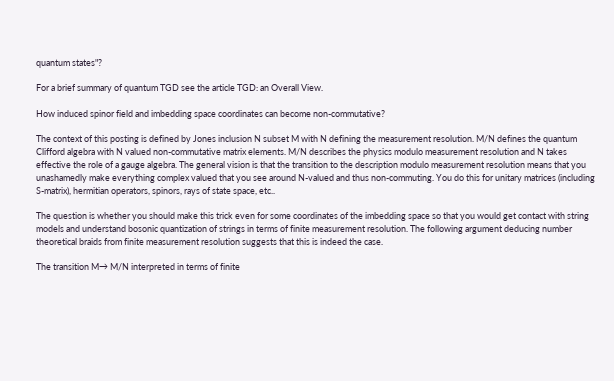quantum states"?

For a brief summary of quantum TGD see the article TGD: an Overall View.

How induced spinor field and imbedding space coordinates can become non-commutative?

The context of this posting is defined by Jones inclusion N subset M with N defining the measurement resolution. M/N defines the quantum Clifford algebra with N valued non-commutative matrix elements. M/N describes the physics modulo measurement resolution and N takes effective the role of a gauge algebra. The general vision is that the transition to the description modulo measurement resolution means that you unashamedly make everything complex valued that you see around N-valued and thus non-commuting. You do this for unitary matrices (including S-matrix), hermitian operators, spinors, rays of state space, etc..

The question is whether you should make this trick even for some coordinates of the imbedding space so that you would get contact with string models and understand bosonic quantization of strings in terms of finite measurement resolution. The following argument deducing number theoretical braids from finite measurement resolution suggests that this is indeed the case.

The transition M→ M/N interpreted in terms of finite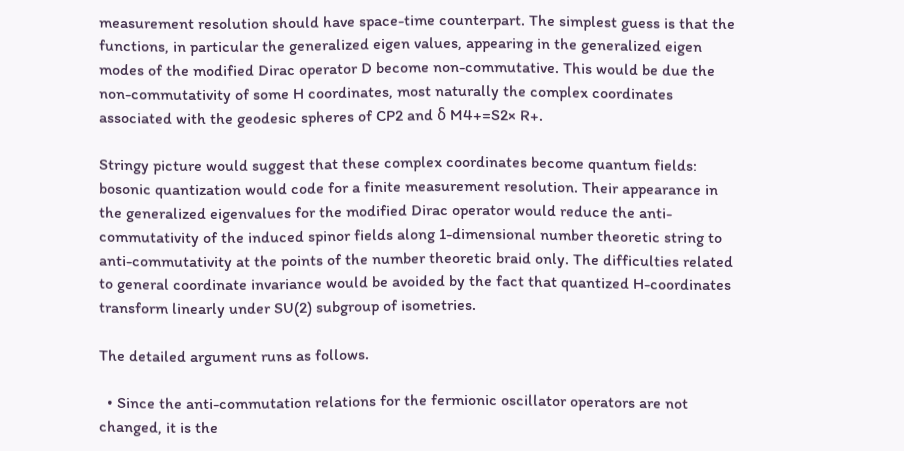measurement resolution should have space-time counterpart. The simplest guess is that the functions, in particular the generalized eigen values, appearing in the generalized eigen modes of the modified Dirac operator D become non-commutative. This would be due the non-commutativity of some H coordinates, most naturally the complex coordinates associated with the geodesic spheres of CP2 and δ M4+=S2× R+.

Stringy picture would suggest that these complex coordinates become quantum fields: bosonic quantization would code for a finite measurement resolution. Their appearance in the generalized eigenvalues for the modified Dirac operator would reduce the anti-commutativity of the induced spinor fields along 1-dimensional number theoretic string to anti-commutativity at the points of the number theoretic braid only. The difficulties related to general coordinate invariance would be avoided by the fact that quantized H-coordinates transform linearly under SU(2) subgroup of isometries.

The detailed argument runs as follows.

  • Since the anti-commutation relations for the fermionic oscillator operators are not changed, it is the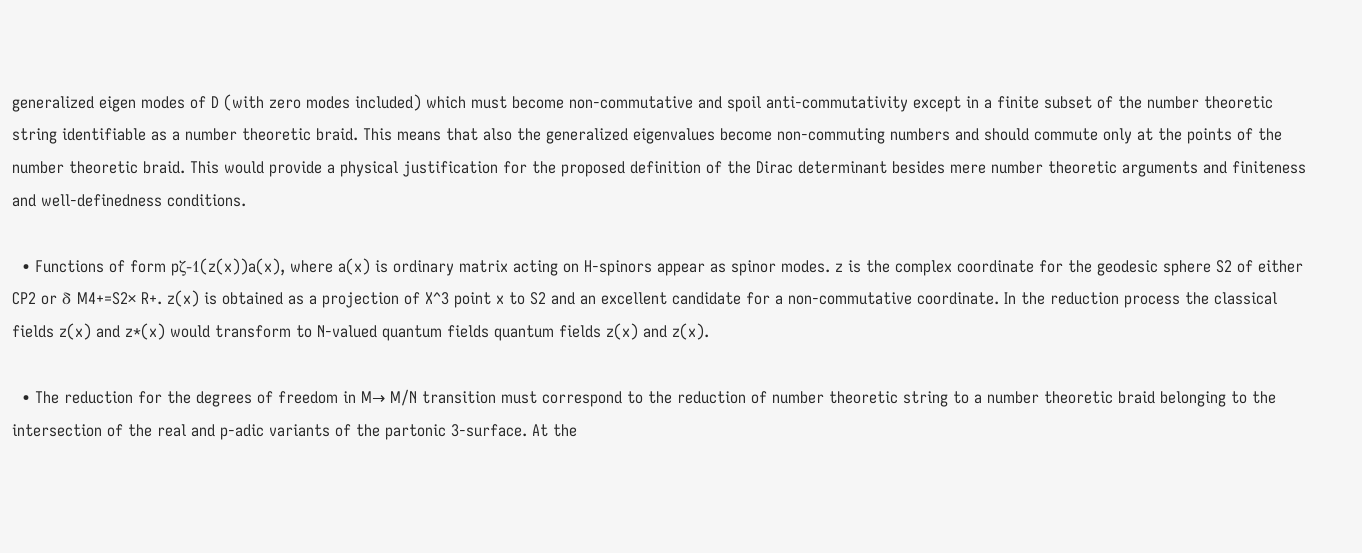generalized eigen modes of D (with zero modes included) which must become non-commutative and spoil anti-commutativity except in a finite subset of the number theoretic string identifiable as a number theoretic braid. This means that also the generalized eigenvalues become non-commuting numbers and should commute only at the points of the number theoretic braid. This would provide a physical justification for the proposed definition of the Dirac determinant besides mere number theoretic arguments and finiteness and well-definedness conditions.

  • Functions of form pζ-1(z(x))a(x), where a(x) is ordinary matrix acting on H-spinors appear as spinor modes. z is the complex coordinate for the geodesic sphere S2 of either CP2 or δ M4+=S2× R+. z(x) is obtained as a projection of X^3 point x to S2 and an excellent candidate for a non-commutative coordinate. In the reduction process the classical fields z(x) and z*(x) would transform to N-valued quantum fields quantum fields z(x) and z(x).

  • The reduction for the degrees of freedom in M→ M/N transition must correspond to the reduction of number theoretic string to a number theoretic braid belonging to the intersection of the real and p-adic variants of the partonic 3-surface. At the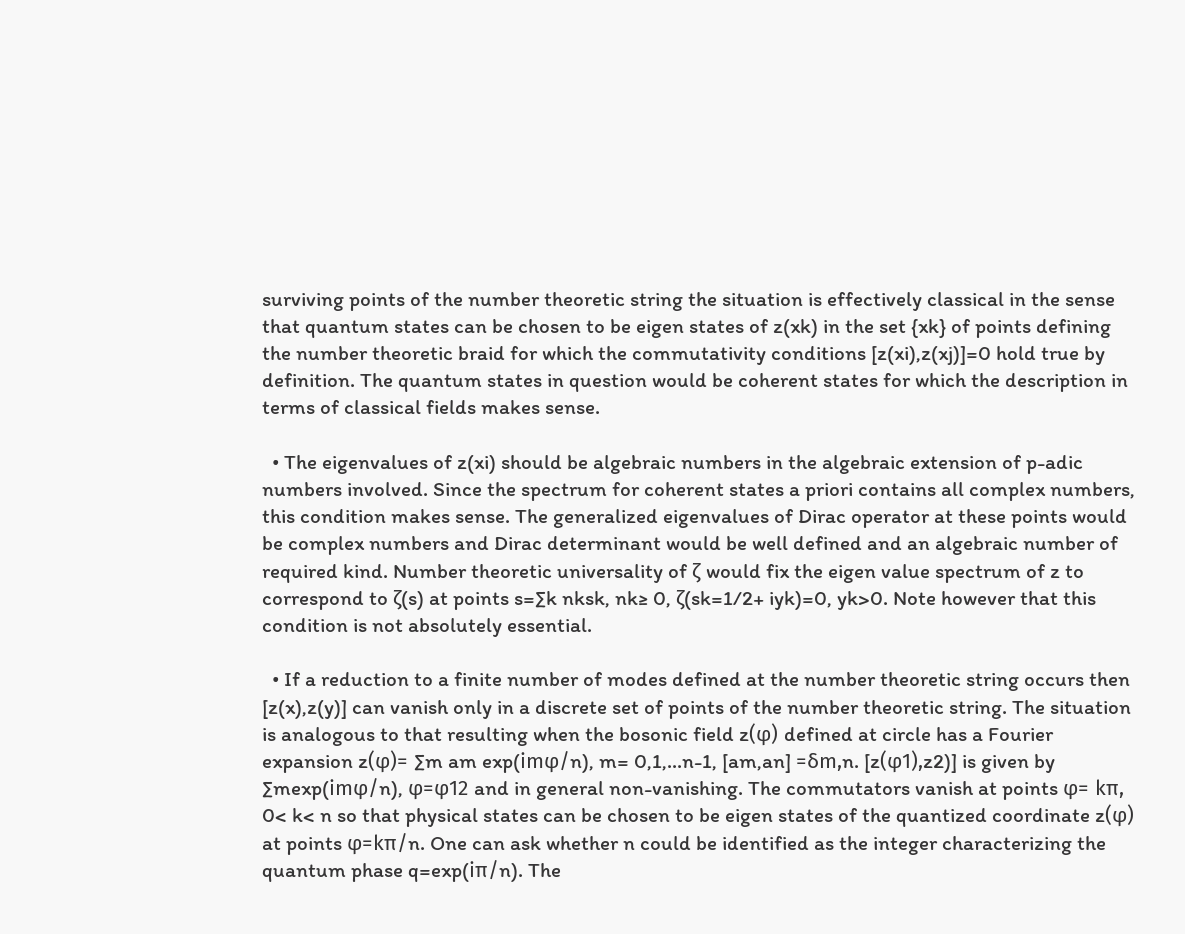surviving points of the number theoretic string the situation is effectively classical in the sense that quantum states can be chosen to be eigen states of z(xk) in the set {xk} of points defining the number theoretic braid for which the commutativity conditions [z(xi),z(xj)]=0 hold true by definition. The quantum states in question would be coherent states for which the description in terms of classical fields makes sense.

  • The eigenvalues of z(xi) should be algebraic numbers in the algebraic extension of p-adic numbers involved. Since the spectrum for coherent states a priori contains all complex numbers, this condition makes sense. The generalized eigenvalues of Dirac operator at these points would be complex numbers and Dirac determinant would be well defined and an algebraic number of required kind. Number theoretic universality of ζ would fix the eigen value spectrum of z to correspond to ζ(s) at points s=∑k nksk, nk≥ 0, ζ(sk=1/2+ iyk)=0, yk>0. Note however that this condition is not absolutely essential.

  • If a reduction to a finite number of modes defined at the number theoretic string occurs then [z(x),z(y)] can vanish only in a discrete set of points of the number theoretic string. The situation is analogous to that resulting when the bosonic field z(φ) defined at circle has a Fourier expansion z(φ)= ∑m am exp(imφ/n), m= 0,1,...n-1, [am,an] =δm,n. [z(φ1),z2)] is given by ∑mexp(imφ/n), φ=φ12 and in general non-vanishing. The commutators vanish at points φ= kπ, 0< k< n so that physical states can be chosen to be eigen states of the quantized coordinate z(φ) at points φ=kπ/n. One can ask whether n could be identified as the integer characterizing the quantum phase q=exp(iπ/n). The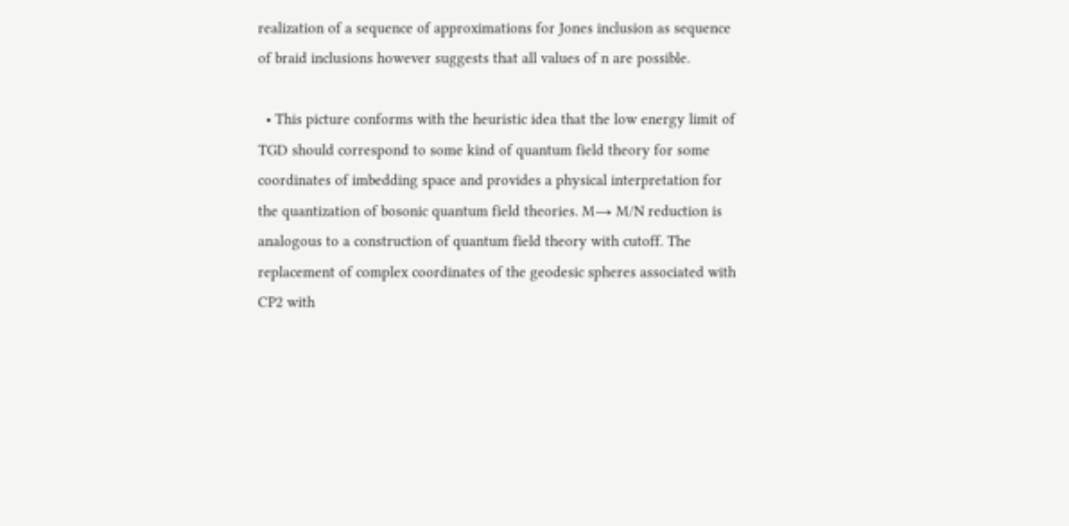realization of a sequence of approximations for Jones inclusion as sequence of braid inclusions however suggests that all values of n are possible.

  • This picture conforms with the heuristic idea that the low energy limit of TGD should correspond to some kind of quantum field theory for some coordinates of imbedding space and provides a physical interpretation for the quantization of bosonic quantum field theories. M→ M/N reduction is analogous to a construction of quantum field theory with cutoff. The replacement of complex coordinates of the geodesic spheres associated with CP2 with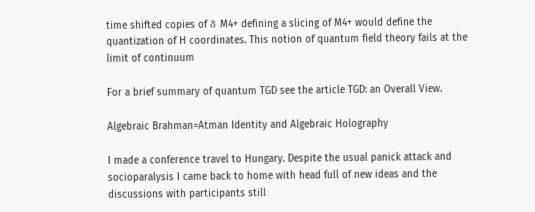time shifted copies of δ M4+ defining a slicing of M4+ would define the quantization of H coordinates. This notion of quantum field theory fails at the limit of continuum

For a brief summary of quantum TGD see the article TGD: an Overall View.

Algebraic Brahman=Atman Identity and Algebraic Holography

I made a conference travel to Hungary. Despite the usual panick attack and socioparalysis I came back to home with head full of new ideas and the discussions with participants still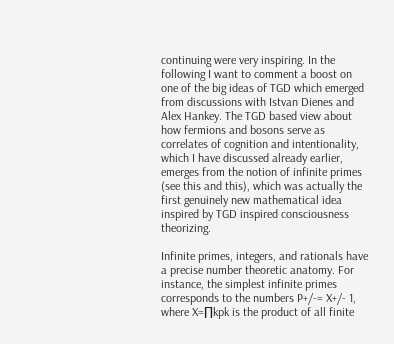continuing were very inspiring. In the following I want to comment a boost on one of the big ideas of TGD which emerged from discussions with Istvan Dienes and Alex Hankey. The TGD based view about how fermions and bosons serve as correlates of cognition and intentionality, which I have discussed already earlier, emerges from the notion of infinite primes (see this and this), which was actually the first genuinely new mathematical idea inspired by TGD inspired consciousness theorizing.

Infinite primes, integers, and rationals have a precise number theoretic anatomy. For instance, the simplest infinite primes corresponds to the numbers P+/-= X+/- 1, where X=∏kpk is the product of all finite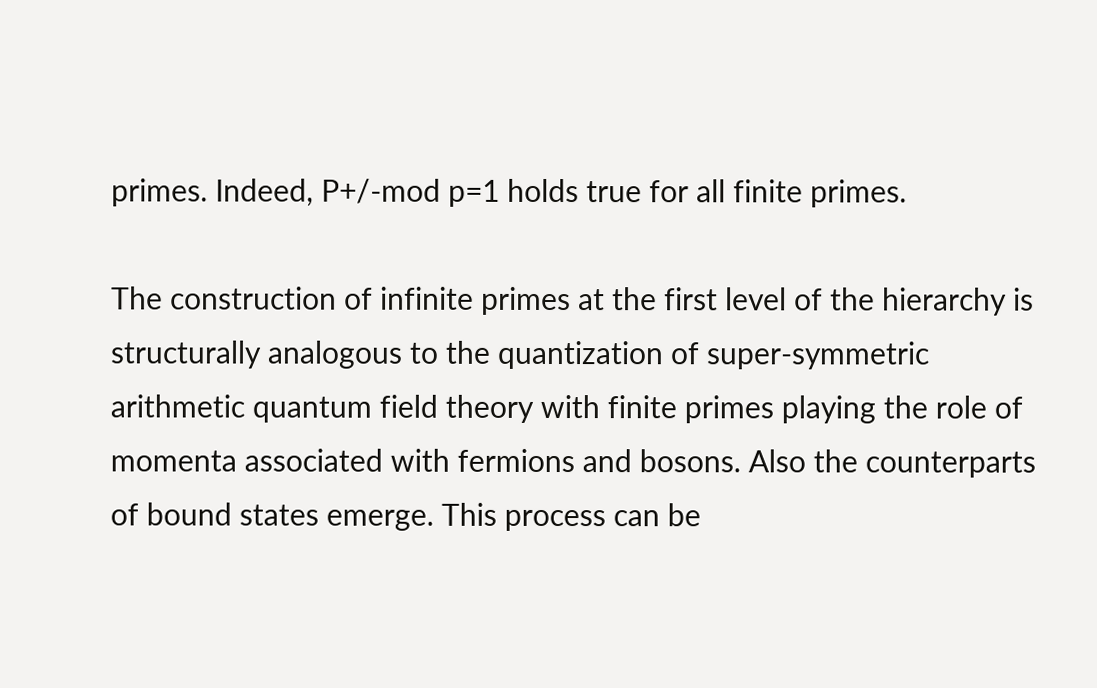primes. Indeed, P+/-mod p=1 holds true for all finite primes.

The construction of infinite primes at the first level of the hierarchy is structurally analogous to the quantization of super-symmetric arithmetic quantum field theory with finite primes playing the role of momenta associated with fermions and bosons. Also the counterparts of bound states emerge. This process can be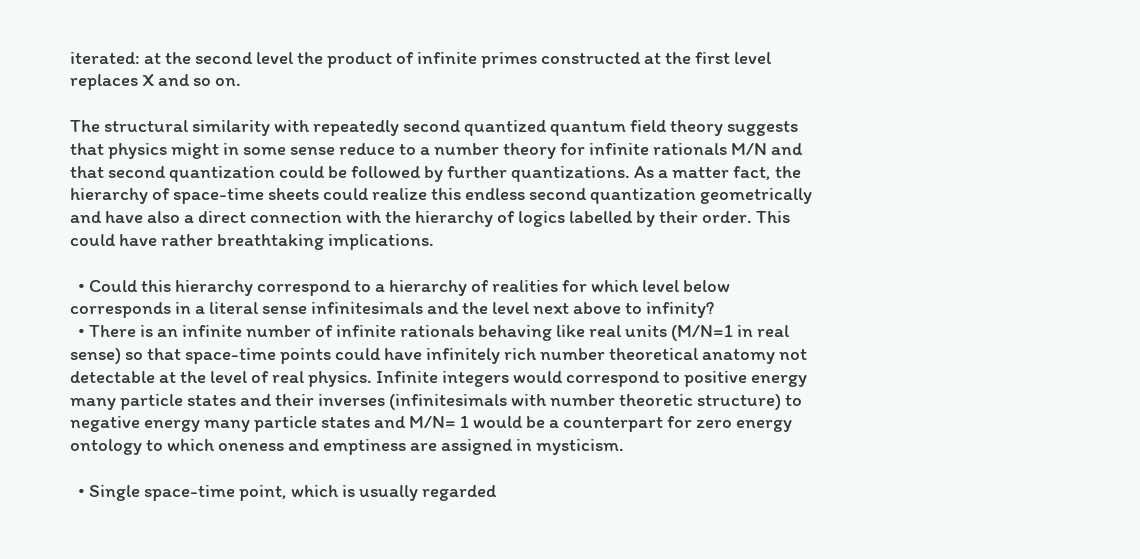iterated: at the second level the product of infinite primes constructed at the first level replaces X and so on.

The structural similarity with repeatedly second quantized quantum field theory suggests that physics might in some sense reduce to a number theory for infinite rationals M/N and that second quantization could be followed by further quantizations. As a matter fact, the hierarchy of space-time sheets could realize this endless second quantization geometrically and have also a direct connection with the hierarchy of logics labelled by their order. This could have rather breathtaking implications.

  • Could this hierarchy correspond to a hierarchy of realities for which level below corresponds in a literal sense infinitesimals and the level next above to infinity?
  • There is an infinite number of infinite rationals behaving like real units (M/N=1 in real sense) so that space-time points could have infinitely rich number theoretical anatomy not detectable at the level of real physics. Infinite integers would correspond to positive energy many particle states and their inverses (infinitesimals with number theoretic structure) to negative energy many particle states and M/N= 1 would be a counterpart for zero energy ontology to which oneness and emptiness are assigned in mysticism.

  • Single space-time point, which is usually regarded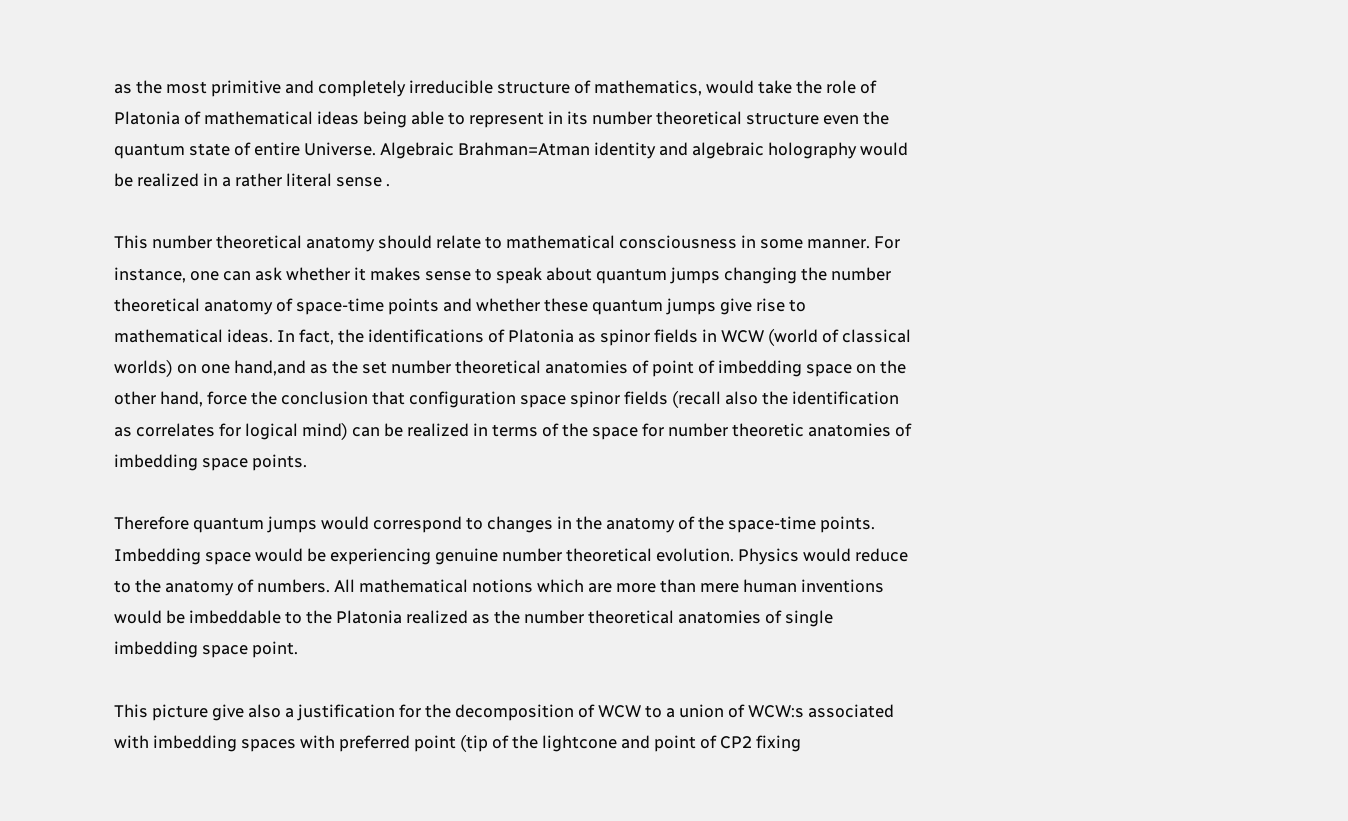as the most primitive and completely irreducible structure of mathematics, would take the role of Platonia of mathematical ideas being able to represent in its number theoretical structure even the quantum state of entire Universe. Algebraic Brahman=Atman identity and algebraic holography would be realized in a rather literal sense .

This number theoretical anatomy should relate to mathematical consciousness in some manner. For instance, one can ask whether it makes sense to speak about quantum jumps changing the number theoretical anatomy of space-time points and whether these quantum jumps give rise to mathematical ideas. In fact, the identifications of Platonia as spinor fields in WCW (world of classical worlds) on one hand,and as the set number theoretical anatomies of point of imbedding space on the other hand, force the conclusion that configuration space spinor fields (recall also the identification as correlates for logical mind) can be realized in terms of the space for number theoretic anatomies of imbedding space points.

Therefore quantum jumps would correspond to changes in the anatomy of the space-time points. Imbedding space would be experiencing genuine number theoretical evolution. Physics would reduce to the anatomy of numbers. All mathematical notions which are more than mere human inventions would be imbeddable to the Platonia realized as the number theoretical anatomies of single imbedding space point.

This picture give also a justification for the decomposition of WCW to a union of WCW:s associated with imbedding spaces with preferred point (tip of the lightcone and point of CP2 fixing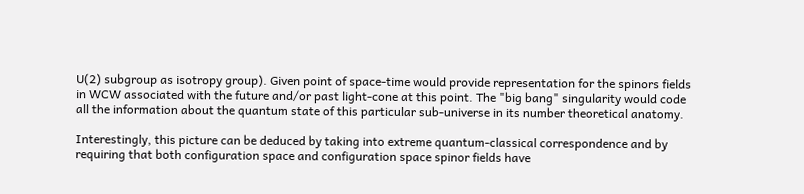U(2) subgroup as isotropy group). Given point of space-time would provide representation for the spinors fields in WCW associated with the future and/or past light-cone at this point. The "big bang" singularity would code all the information about the quantum state of this particular sub-universe in its number theoretical anatomy.

Interestingly, this picture can be deduced by taking into extreme quantum-classical correspondence and by requiring that both configuration space and configuration space spinor fields have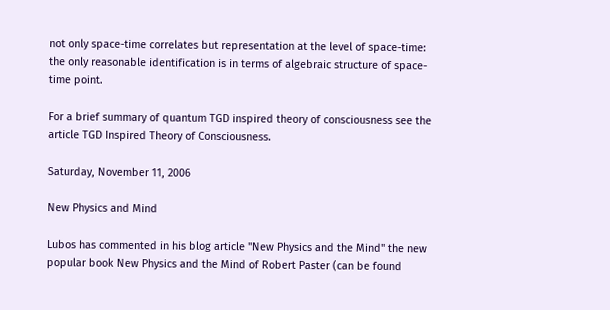not only space-time correlates but representation at the level of space-time: the only reasonable identification is in terms of algebraic structure of space-time point.

For a brief summary of quantum TGD inspired theory of consciousness see the article TGD Inspired Theory of Consciousness.

Saturday, November 11, 2006

New Physics and Mind

Lubos has commented in his blog article "New Physics and the Mind" the new popular book New Physics and the Mind of Robert Paster (can be found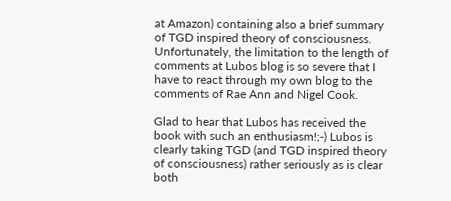at Amazon) containing also a brief summary of TGD inspired theory of consciousness. Unfortunately, the limitation to the length of comments at Lubos blog is so severe that I have to react through my own blog to the comments of Rae Ann and Nigel Cook.

Glad to hear that Lubos has received the book with such an enthusiasm!;-) Lubos is clearly taking TGD (and TGD inspired theory of consciousness) rather seriously as is clear both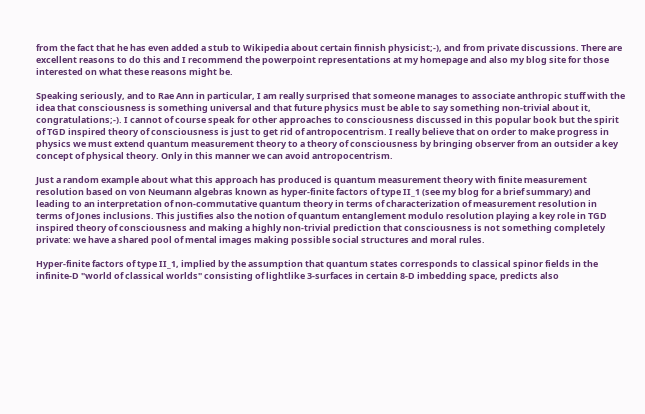from the fact that he has even added a stub to Wikipedia about certain finnish physicist;-), and from private discussions. There are excellent reasons to do this and I recommend the powerpoint representations at my homepage and also my blog site for those interested on what these reasons might be.

Speaking seriously, and to Rae Ann in particular, I am really surprised that someone manages to associate anthropic stuff with the idea that consciousness is something universal and that future physics must be able to say something non-trivial about it, congratulations;-). I cannot of course speak for other approaches to consciousness discussed in this popular book but the spirit of TGD inspired theory of consciousness is just to get rid of antropocentrism. I really believe that on order to make progress in physics we must extend quantum measurement theory to a theory of consciousness by bringing observer from an outsider a key concept of physical theory. Only in this manner we can avoid antropocentrism.

Just a random example about what this approach has produced is quantum measurement theory with finite measurement resolution based on von Neumann algebras known as hyper-finite factors of type II_1 (see my blog for a brief summary) and leading to an interpretation of non-commutative quantum theory in terms of characterization of measurement resolution in terms of Jones inclusions. This justifies also the notion of quantum entanglement modulo resolution playing a key role in TGD inspired theory of consciousness and making a highly non-trivial prediction that consciousness is not something completely private: we have a shared pool of mental images making possible social structures and moral rules.

Hyper-finite factors of type II_1, implied by the assumption that quantum states corresponds to classical spinor fields in the infinite-D "world of classical worlds" consisting of lightlike 3-surfaces in certain 8-D imbedding space, predicts also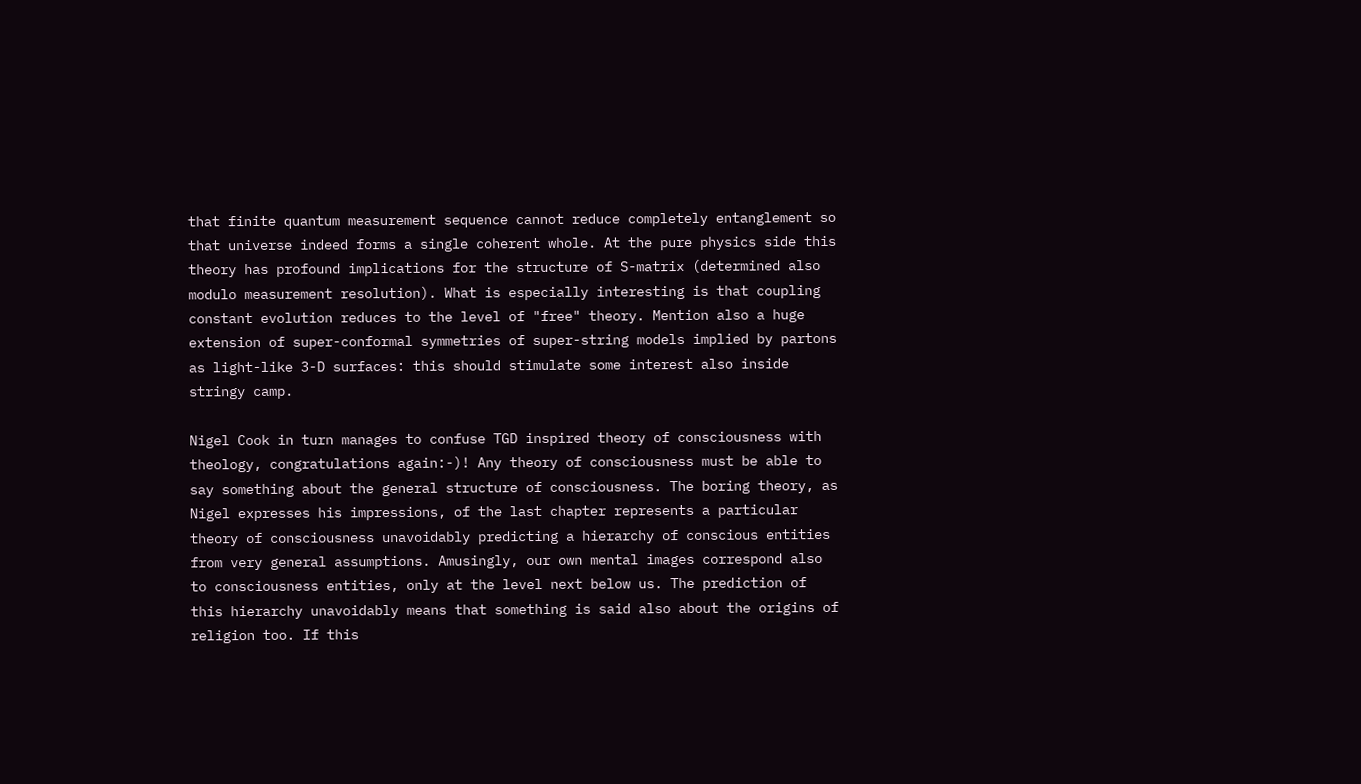that finite quantum measurement sequence cannot reduce completely entanglement so that universe indeed forms a single coherent whole. At the pure physics side this theory has profound implications for the structure of S-matrix (determined also modulo measurement resolution). What is especially interesting is that coupling constant evolution reduces to the level of "free" theory. Mention also a huge extension of super-conformal symmetries of super-string models implied by partons as light-like 3-D surfaces: this should stimulate some interest also inside stringy camp.

Nigel Cook in turn manages to confuse TGD inspired theory of consciousness with theology, congratulations again:-)! Any theory of consciousness must be able to say something about the general structure of consciousness. The boring theory, as Nigel expresses his impressions, of the last chapter represents a particular theory of consciousness unavoidably predicting a hierarchy of conscious entities from very general assumptions. Amusingly, our own mental images correspond also to consciousness entities, only at the level next below us. The prediction of this hierarchy unavoidably means that something is said also about the origins of religion too. If this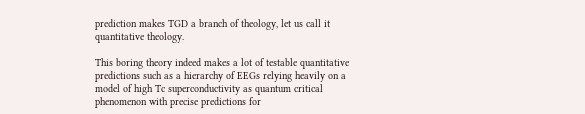prediction makes TGD a branch of theology, let us call it quantitative theology.

This boring theory indeed makes a lot of testable quantitative predictions such as a hierarchy of EEGs relying heavily on a model of high Tc superconductivity as quantum critical phenomenon with precise predictions for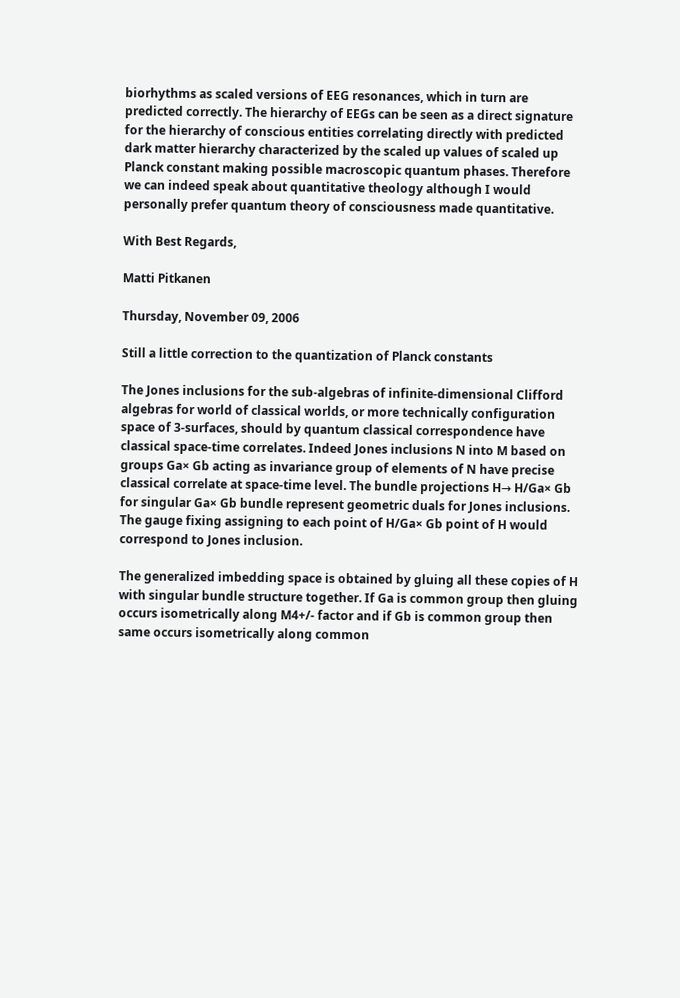biorhythms as scaled versions of EEG resonances, which in turn are predicted correctly. The hierarchy of EEGs can be seen as a direct signature for the hierarchy of conscious entities correlating directly with predicted dark matter hierarchy characterized by the scaled up values of scaled up Planck constant making possible macroscopic quantum phases. Therefore we can indeed speak about quantitative theology although I would personally prefer quantum theory of consciousness made quantitative.

With Best Regards,

Matti Pitkanen

Thursday, November 09, 2006

Still a little correction to the quantization of Planck constants

The Jones inclusions for the sub-algebras of infinite-dimensional Clifford algebras for world of classical worlds, or more technically configuration space of 3-surfaces, should by quantum classical correspondence have classical space-time correlates. Indeed Jones inclusions N into M based on groups Ga× Gb acting as invariance group of elements of N have precise classical correlate at space-time level. The bundle projections H→ H/Ga× Gb for singular Ga× Gb bundle represent geometric duals for Jones inclusions. The gauge fixing assigning to each point of H/Ga× Gb point of H would correspond to Jones inclusion.

The generalized imbedding space is obtained by gluing all these copies of H with singular bundle structure together. If Ga is common group then gluing occurs isometrically along M4+/- factor and if Gb is common group then same occurs isometrically along common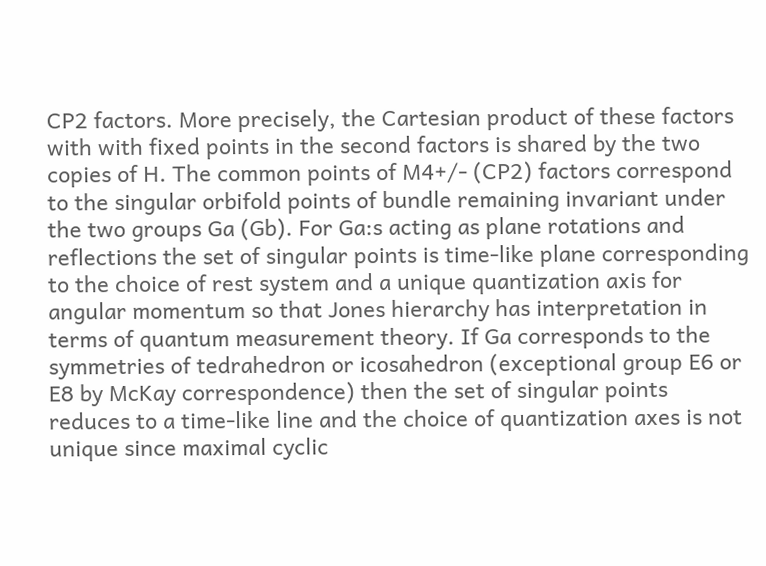CP2 factors. More precisely, the Cartesian product of these factors with with fixed points in the second factors is shared by the two copies of H. The common points of M4+/- (CP2) factors correspond to the singular orbifold points of bundle remaining invariant under the two groups Ga (Gb). For Ga:s acting as plane rotations and reflections the set of singular points is time-like plane corresponding to the choice of rest system and a unique quantization axis for angular momentum so that Jones hierarchy has interpretation in terms of quantum measurement theory. If Ga corresponds to the symmetries of tedrahedron or icosahedron (exceptional group E6 or E8 by McKay correspondence) then the set of singular points reduces to a time-like line and the choice of quantization axes is not unique since maximal cyclic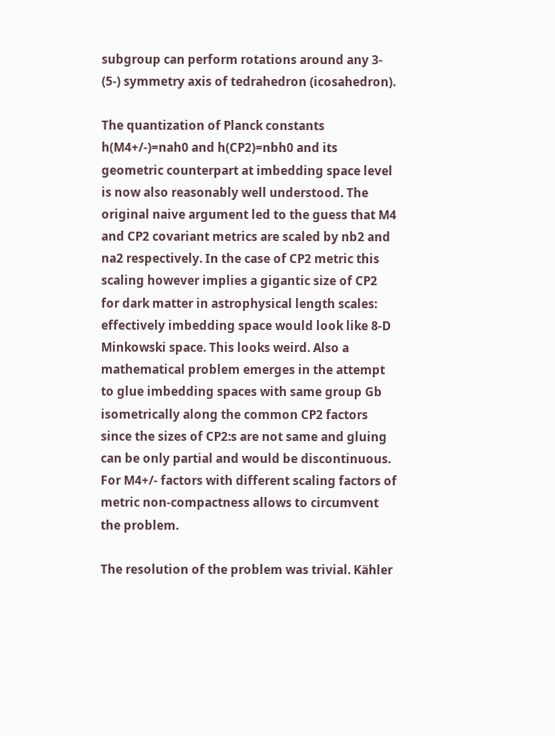subgroup can perform rotations around any 3- (5-) symmetry axis of tedrahedron (icosahedron).

The quantization of Planck constants h(M4+/-)=nah0 and h(CP2)=nbh0 and its geometric counterpart at imbedding space level is now also reasonably well understood. The original naive argument led to the guess that M4 and CP2 covariant metrics are scaled by nb2 and na2 respectively. In the case of CP2 metric this scaling however implies a gigantic size of CP2 for dark matter in astrophysical length scales: effectively imbedding space would look like 8-D Minkowski space. This looks weird. Also a mathematical problem emerges in the attempt to glue imbedding spaces with same group Gb isometrically along the common CP2 factors since the sizes of CP2:s are not same and gluing can be only partial and would be discontinuous. For M4+/- factors with different scaling factors of metric non-compactness allows to circumvent the problem.

The resolution of the problem was trivial. Kähler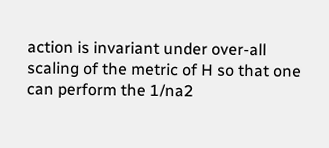action is invariant under over-all scaling of the metric of H so that one can perform the 1/na2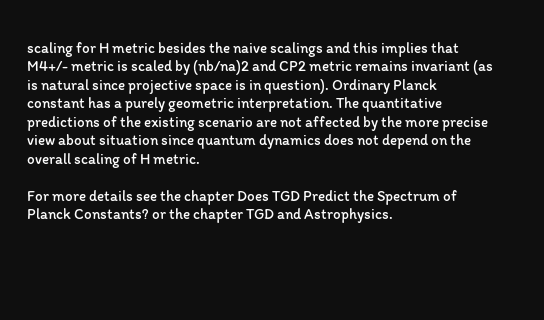scaling for H metric besides the naive scalings and this implies that M4+/- metric is scaled by (nb/na)2 and CP2 metric remains invariant (as is natural since projective space is in question). Ordinary Planck constant has a purely geometric interpretation. The quantitative predictions of the existing scenario are not affected by the more precise view about situation since quantum dynamics does not depend on the overall scaling of H metric.

For more details see the chapter Does TGD Predict the Spectrum of Planck Constants? or the chapter TGD and Astrophysics.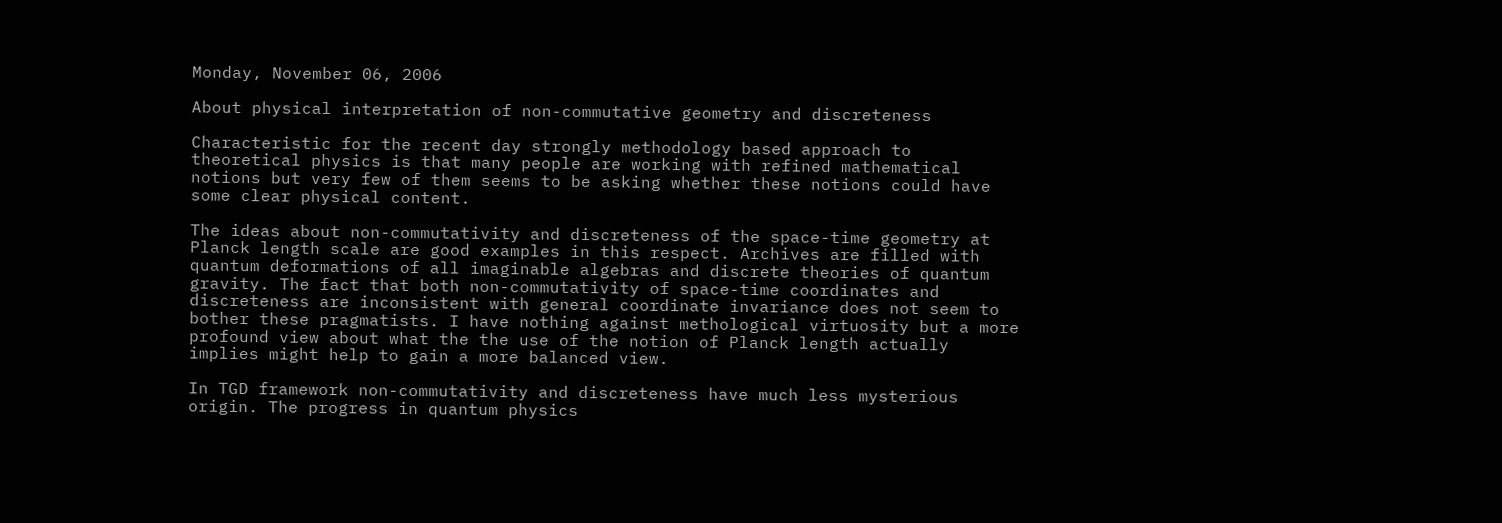Monday, November 06, 2006

About physical interpretation of non-commutative geometry and discreteness

Characteristic for the recent day strongly methodology based approach to theoretical physics is that many people are working with refined mathematical notions but very few of them seems to be asking whether these notions could have some clear physical content.

The ideas about non-commutativity and discreteness of the space-time geometry at Planck length scale are good examples in this respect. Archives are filled with quantum deformations of all imaginable algebras and discrete theories of quantum gravity. The fact that both non-commutativity of space-time coordinates and discreteness are inconsistent with general coordinate invariance does not seem to bother these pragmatists. I have nothing against methological virtuosity but a more profound view about what the the use of the notion of Planck length actually implies might help to gain a more balanced view.

In TGD framework non-commutativity and discreteness have much less mysterious origin. The progress in quantum physics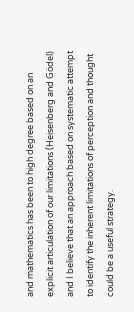and mathematics has been to high degree based on an explicit articulation of our limitations (Heisenberg and Gödel) and I believe that an approach based on systematic attempt to identify the inherent limitations of perception and thought could be a useful strategy.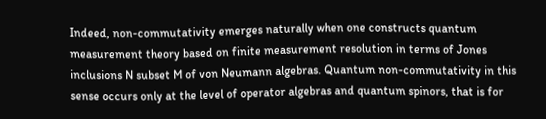Indeed, non-commutativity emerges naturally when one constructs quantum measurement theory based on finite measurement resolution in terms of Jones inclusions N subset M of von Neumann algebras. Quantum non-commutativity in this sense occurs only at the level of operator algebras and quantum spinors, that is for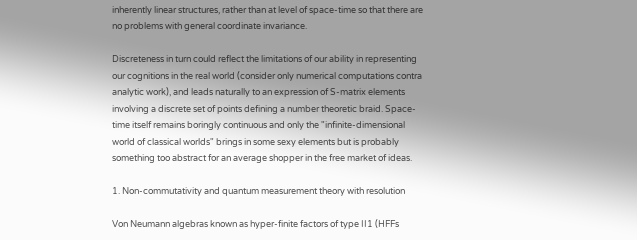inherently linear structures, rather than at level of space-time so that there are no problems with general coordinate invariance.

Discreteness in turn could reflect the limitations of our ability in representing our cognitions in the real world (consider only numerical computations contra analytic work), and leads naturally to an expression of S-matrix elements involving a discrete set of points defining a number theoretic braid. Space-time itself remains boringly continuous and only the "infinite-dimensional world of classical worlds" brings in some sexy elements but is probably something too abstract for an average shopper in the free market of ideas.

1. Non-commutativity and quantum measurement theory with resolution

Von Neumann algebras known as hyper-finite factors of type II1 (HFFs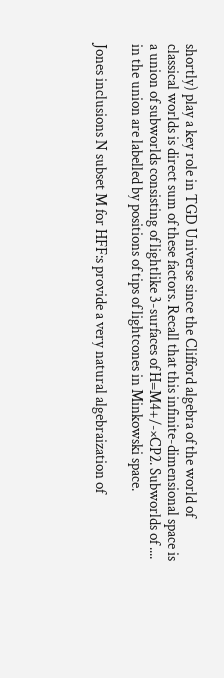shortly) play a key role in TGD Universe since the Clifford algebra of the world of classical worlds is direct sum of these factors. Recall that this infinite-dimensional space is a union of subworlds consisting of lightlike 3-surfaces of H=M4+/-×CP2. Subworlds of .... in the union are labelled by positions of tips of lightcones in Minkowski space.

Jones inclusions N subset M for HFF:s provide a very natural algebraization of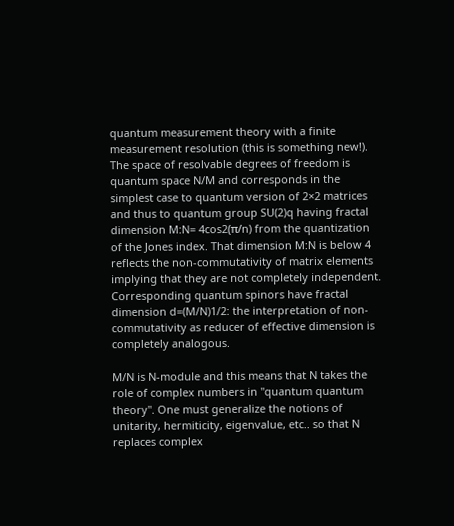quantum measurement theory with a finite measurement resolution (this is something new!). The space of resolvable degrees of freedom is quantum space N/M and corresponds in the simplest case to quantum version of 2×2 matrices and thus to quantum group SU(2)q having fractal dimension M:N= 4cos2(π/n) from the quantization of the Jones index. That dimension M:N is below 4 reflects the non-commutativity of matrix elements implying that they are not completely independent. Corresponding quantum spinors have fractal dimension d=(M/N)1/2: the interpretation of non-commutativity as reducer of effective dimension is completely analogous.

M/N is N-module and this means that N takes the role of complex numbers in "quantum quantum theory". One must generalize the notions of unitarity, hermiticity, eigenvalue, etc.. so that N replaces complex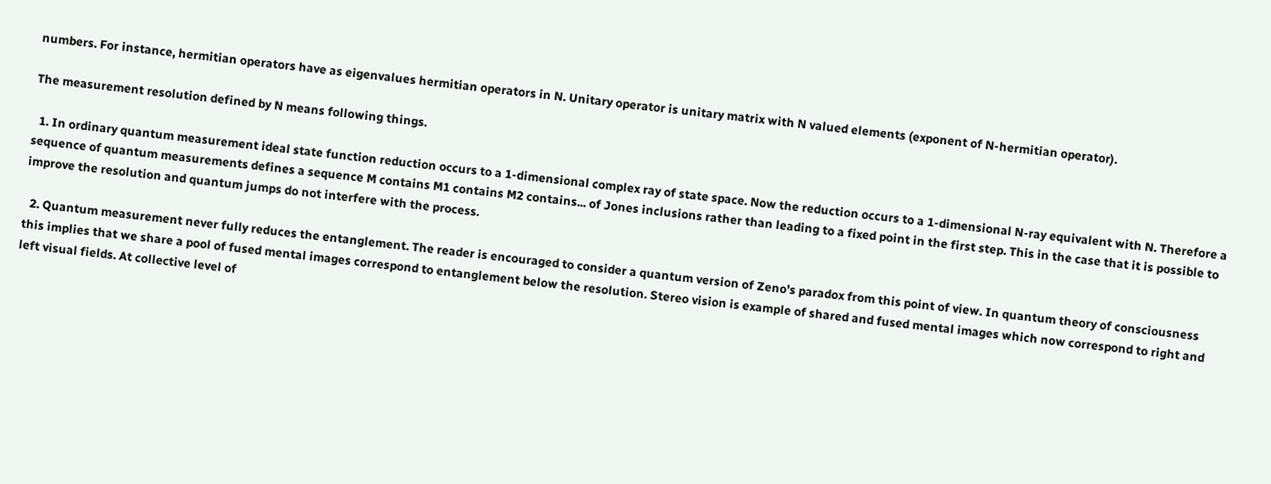numbers. For instance, hermitian operators have as eigenvalues hermitian operators in N. Unitary operator is unitary matrix with N valued elements (exponent of N-hermitian operator).

The measurement resolution defined by N means following things.

  1. In ordinary quantum measurement ideal state function reduction occurs to a 1-dimensional complex ray of state space. Now the reduction occurs to a 1-dimensional N-ray equivalent with N. Therefore a sequence of quantum measurements defines a sequence M contains M1 contains M2 contains... of Jones inclusions rather than leading to a fixed point in the first step. This in the case that it is possible to improve the resolution and quantum jumps do not interfere with the process.

  2. Quantum measurement never fully reduces the entanglement. The reader is encouraged to consider a quantum version of Zeno's paradox from this point of view. In quantum theory of consciousness this implies that we share a pool of fused mental images correspond to entanglement below the resolution. Stereo vision is example of shared and fused mental images which now correspond to right and left visual fields. At collective level of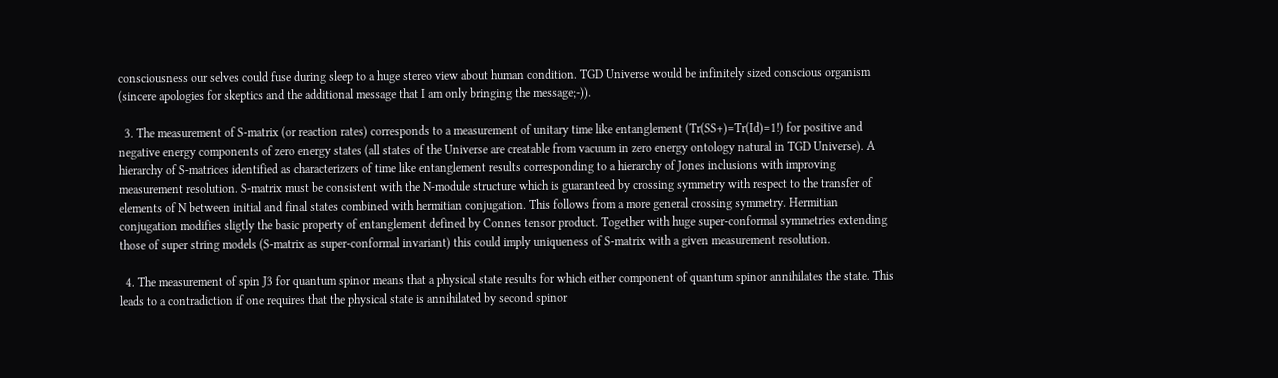consciousness our selves could fuse during sleep to a huge stereo view about human condition. TGD Universe would be infinitely sized conscious organism (sincere apologies for skeptics and the additional message that I am only bringing the message;-)).

  3. The measurement of S-matrix (or reaction rates) corresponds to a measurement of unitary time like entanglement (Tr(SS+)=Tr(Id)=1!) for positive and negative energy components of zero energy states (all states of the Universe are creatable from vacuum in zero energy ontology natural in TGD Universe). A hierarchy of S-matrices identified as characterizers of time like entanglement results corresponding to a hierarchy of Jones inclusions with improving measurement resolution. S-matrix must be consistent with the N-module structure which is guaranteed by crossing symmetry with respect to the transfer of elements of N between initial and final states combined with hermitian conjugation. This follows from a more general crossing symmetry. Hermitian conjugation modifies sligtly the basic property of entanglement defined by Connes tensor product. Together with huge super-conformal symmetries extending those of super string models (S-matrix as super-conformal invariant) this could imply uniqueness of S-matrix with a given measurement resolution.

  4. The measurement of spin J3 for quantum spinor means that a physical state results for which either component of quantum spinor annihilates the state. This leads to a contradiction if one requires that the physical state is annihilated by second spinor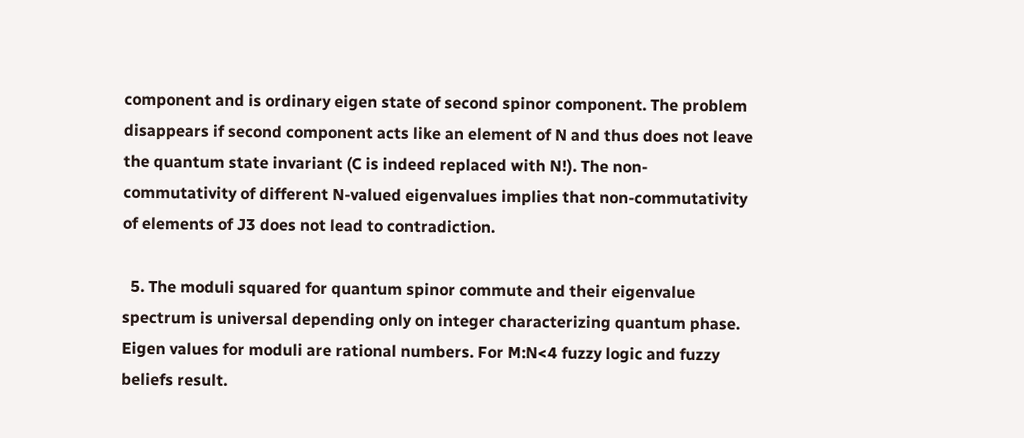component and is ordinary eigen state of second spinor component. The problem disappears if second component acts like an element of N and thus does not leave the quantum state invariant (C is indeed replaced with N!). The non-commutativity of different N-valued eigenvalues implies that non-commutativity of elements of J3 does not lead to contradiction.

  5. The moduli squared for quantum spinor commute and their eigenvalue spectrum is universal depending only on integer characterizing quantum phase. Eigen values for moduli are rational numbers. For M:N<4 fuzzy logic and fuzzy beliefs result.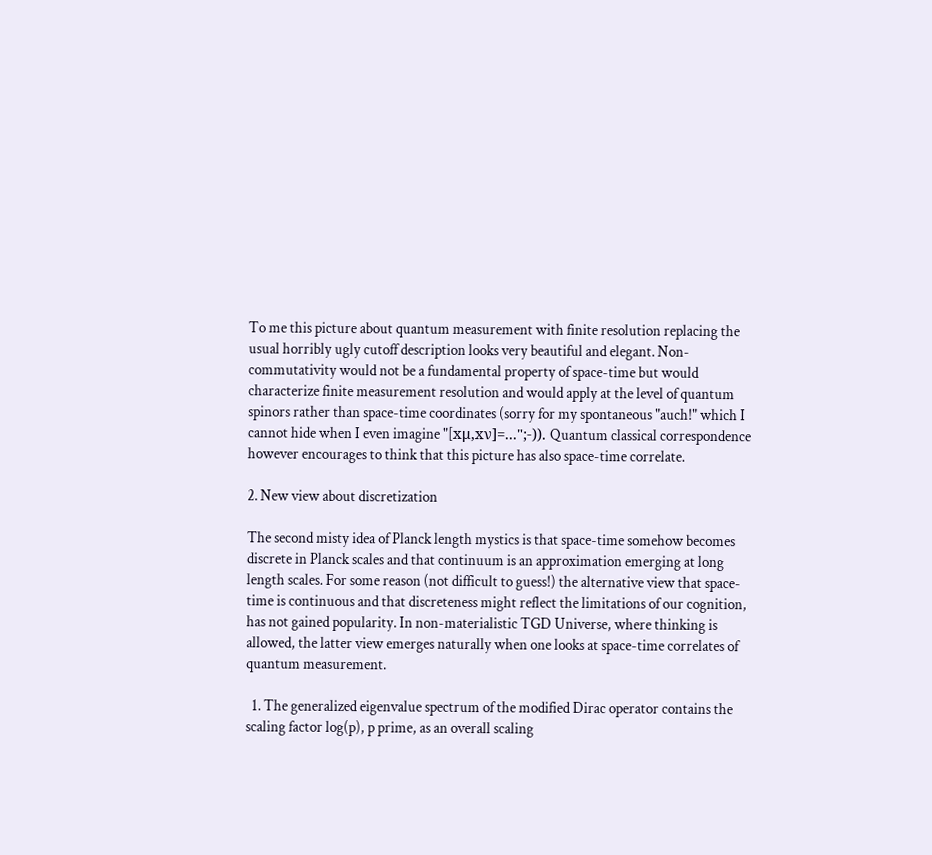To me this picture about quantum measurement with finite resolution replacing the usual horribly ugly cutoff description looks very beautiful and elegant. Non-commutativity would not be a fundamental property of space-time but would characterize finite measurement resolution and would apply at the level of quantum spinors rather than space-time coordinates (sorry for my spontaneous "auch!" which I cannot hide when I even imagine "[xμ,xν]=...";-)). Quantum classical correspondence however encourages to think that this picture has also space-time correlate.

2. New view about discretization

The second misty idea of Planck length mystics is that space-time somehow becomes discrete in Planck scales and that continuum is an approximation emerging at long length scales. For some reason (not difficult to guess!) the alternative view that space-time is continuous and that discreteness might reflect the limitations of our cognition, has not gained popularity. In non-materialistic TGD Universe, where thinking is allowed, the latter view emerges naturally when one looks at space-time correlates of quantum measurement.

  1. The generalized eigenvalue spectrum of the modified Dirac operator contains the scaling factor log(p), p prime, as an overall scaling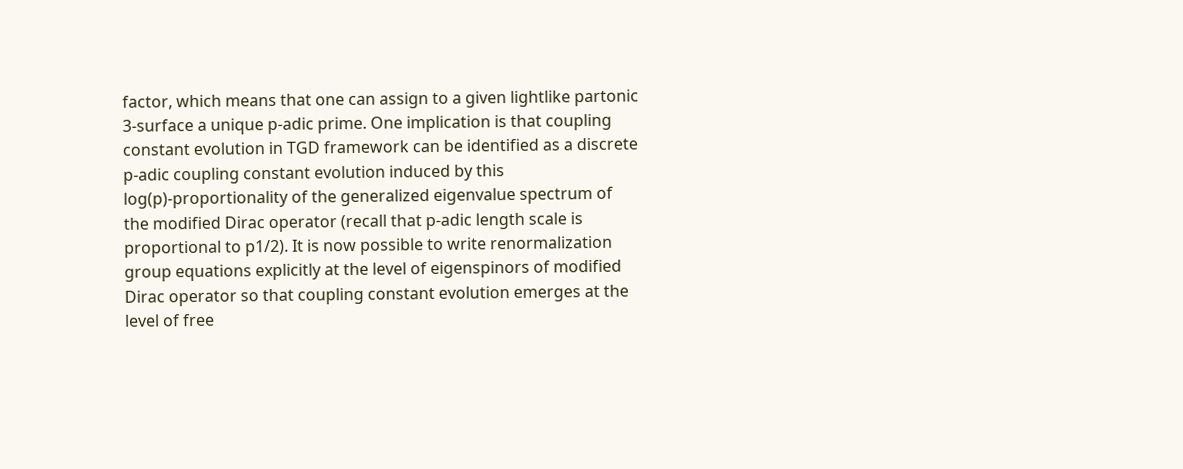factor, which means that one can assign to a given lightlike partonic 3-surface a unique p-adic prime. One implication is that coupling constant evolution in TGD framework can be identified as a discrete p-adic coupling constant evolution induced by this log(p)-proportionality of the generalized eigenvalue spectrum of the modified Dirac operator (recall that p-adic length scale is proportional to p1/2). It is now possible to write renormalization group equations explicitly at the level of eigenspinors of modified Dirac operator so that coupling constant evolution emerges at the level of free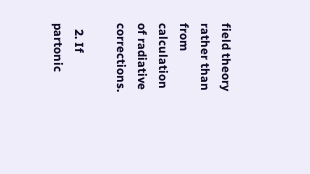field theory rather than from calculation of radiative corrections.

  2. If partonic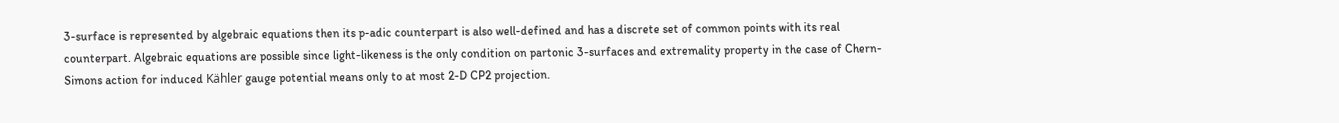3-surface is represented by algebraic equations then its p-adic counterpart is also well-defined and has a discrete set of common points with its real counterpart. Algebraic equations are possible since light-likeness is the only condition on partonic 3-surfaces and extremality property in the case of Chern-Simons action for induced Kähler gauge potential means only to at most 2-D CP2 projection.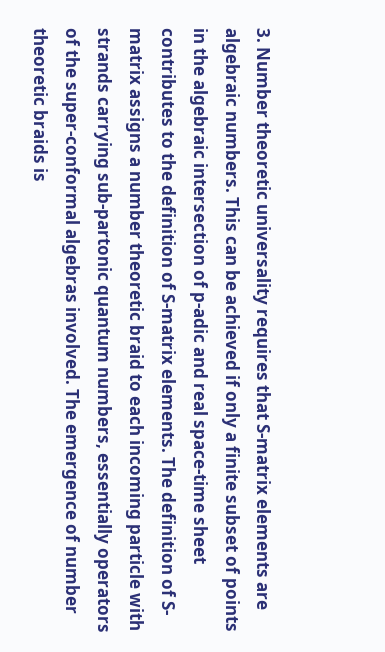3. Number theoretic universality requires that S-matrix elements are algebraic numbers. This can be achieved if only a finite subset of points in the algebraic intersection of p-adic and real space-time sheet contributes to the definition of S-matrix elements. The definition of S-matrix assigns a number theoretic braid to each incoming particle with strands carrying sub-partonic quantum numbers, essentially operators of the super-conformal algebras involved. The emergence of number theoretic braids is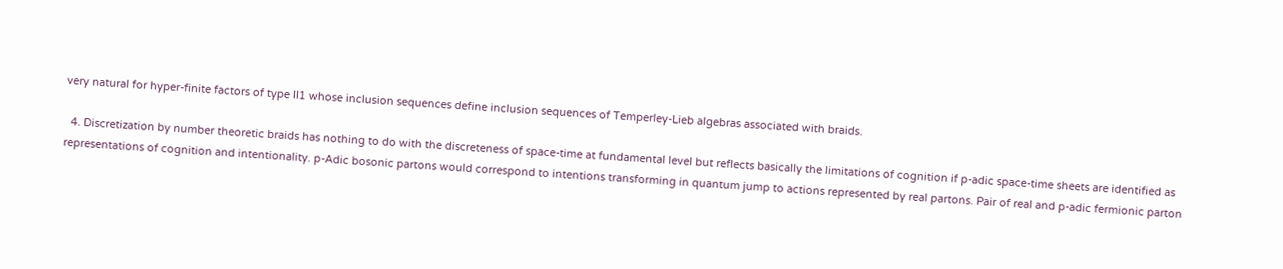very natural for hyper-finite factors of type II1 whose inclusion sequences define inclusion sequences of Temperley-Lieb algebras associated with braids.

  4. Discretization by number theoretic braids has nothing to do with the discreteness of space-time at fundamental level but reflects basically the limitations of cognition if p-adic space-time sheets are identified as representations of cognition and intentionality. p-Adic bosonic partons would correspond to intentions transforming in quantum jump to actions represented by real partons. Pair of real and p-adic fermionic parton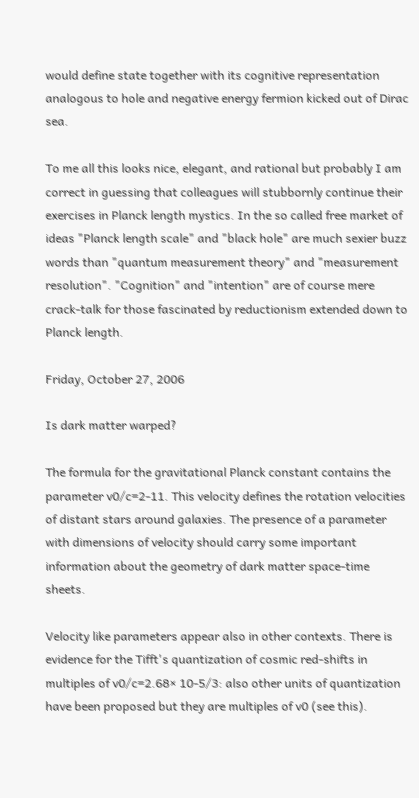would define state together with its cognitive representation analogous to hole and negative energy fermion kicked out of Dirac sea.

To me all this looks nice, elegant, and rational but probably I am correct in guessing that colleagues will stubbornly continue their exercises in Planck length mystics. In the so called free market of ideas "Planck length scale" and "black hole" are much sexier buzz words than "quantum measurement theory" and "measurement resolution". "Cognition" and "intention" are of course mere crack-talk for those fascinated by reductionism extended down to Planck length.

Friday, October 27, 2006

Is dark matter warped?

The formula for the gravitational Planck constant contains the parameter v0/c=2-11. This velocity defines the rotation velocities of distant stars around galaxies. The presence of a parameter with dimensions of velocity should carry some important information about the geometry of dark matter space-time sheets.

Velocity like parameters appear also in other contexts. There is evidence for the Tifft's quantization of cosmic red-shifts in multiples of v0/c=2.68× 10-5/3: also other units of quantization have been proposed but they are multiples of v0 (see this).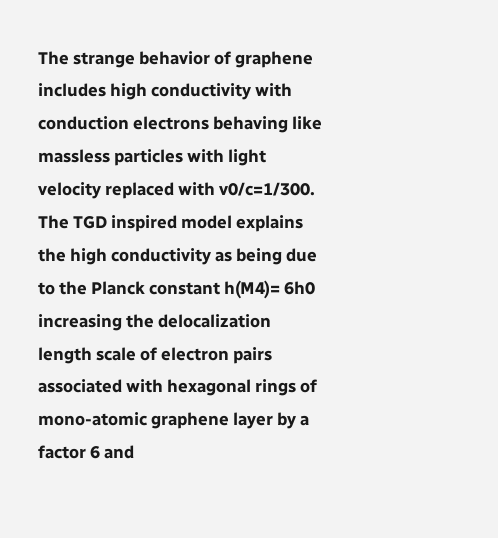The strange behavior of graphene includes high conductivity with conduction electrons behaving like massless particles with light velocity replaced with v0/c=1/300. The TGD inspired model explains the high conductivity as being due to the Planck constant h(M4)= 6h0 increasing the delocalization length scale of electron pairs associated with hexagonal rings of mono-atomic graphene layer by a factor 6 and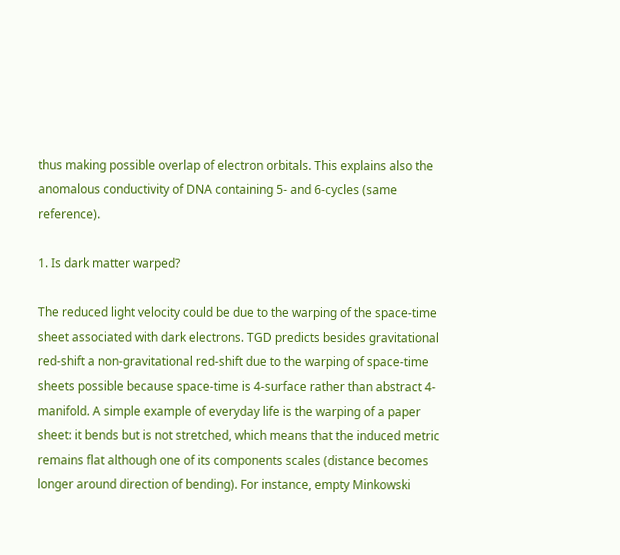thus making possible overlap of electron orbitals. This explains also the anomalous conductivity of DNA containing 5- and 6-cycles (same reference).

1. Is dark matter warped?

The reduced light velocity could be due to the warping of the space-time sheet associated with dark electrons. TGD predicts besides gravitational red-shift a non-gravitational red-shift due to the warping of space-time sheets possible because space-time is 4-surface rather than abstract 4-manifold. A simple example of everyday life is the warping of a paper sheet: it bends but is not stretched, which means that the induced metric remains flat although one of its components scales (distance becomes longer around direction of bending). For instance, empty Minkowski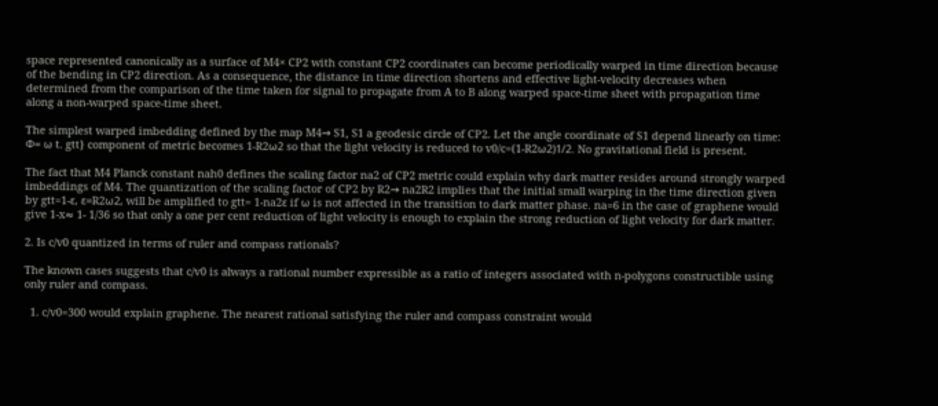space represented canonically as a surface of M4× CP2 with constant CP2 coordinates can become periodically warped in time direction because of the bending in CP2 direction. As a consequence, the distance in time direction shortens and effective light-velocity decreases when determined from the comparison of the time taken for signal to propagate from A to B along warped space-time sheet with propagation time along a non-warped space-time sheet.

The simplest warped imbedding defined by the map M4→ S1, S1 a geodesic circle of CP2. Let the angle coordinate of S1 depend linearly on time: Φ= ω t. gtt} component of metric becomes 1-R2ω2 so that the light velocity is reduced to v0/c=(1-R2ω2)1/2. No gravitational field is present.

The fact that M4 Planck constant nah0 defines the scaling factor na2 of CP2 metric could explain why dark matter resides around strongly warped imbeddings of M4. The quantization of the scaling factor of CP2 by R2→ na2R2 implies that the initial small warping in the time direction given by gtt=1-ε, ε=R2ω2, will be amplified to gtt= 1-na2ε if ω is not affected in the transition to dark matter phase. na=6 in the case of graphene would give 1-x≈ 1- 1/36 so that only a one per cent reduction of light velocity is enough to explain the strong reduction of light velocity for dark matter.

2. Is c/v0 quantized in terms of ruler and compass rationals?

The known cases suggests that c/v0 is always a rational number expressible as a ratio of integers associated with n-polygons constructible using only ruler and compass.

  1. c/v0=300 would explain graphene. The nearest rational satisfying the ruler and compass constraint would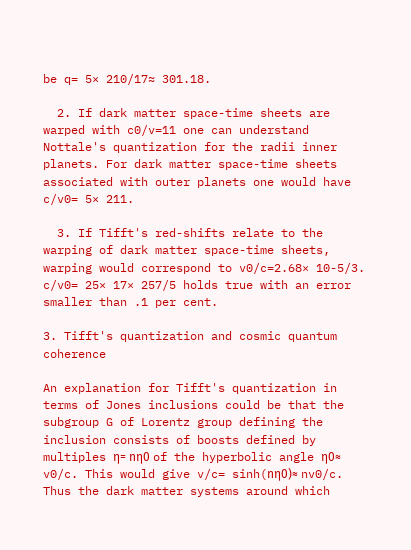be q= 5× 210/17≈ 301.18.

  2. If dark matter space-time sheets are warped with c0/v=11 one can understand Nottale's quantization for the radii inner planets. For dark matter space-time sheets associated with outer planets one would have c/v0= 5× 211.

  3. If Tifft's red-shifts relate to the warping of dark matter space-time sheets, warping would correspond to v0/c=2.68× 10-5/3. c/v0= 25× 17× 257/5 holds true with an error smaller than .1 per cent.

3. Tifft's quantization and cosmic quantum coherence

An explanation for Tifft's quantization in terms of Jones inclusions could be that the subgroup G of Lorentz group defining the inclusion consists of boosts defined by multiples η= nη0 of the hyperbolic angle η0≈ v0/c. This would give v/c= sinh(nη0)≈ nv0/c. Thus the dark matter systems around which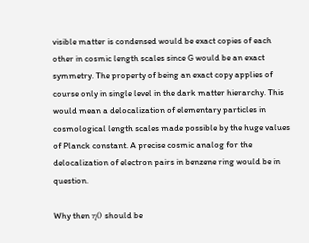visible matter is condensed would be exact copies of each other in cosmic length scales since G would be an exact symmetry. The property of being an exact copy applies of course only in single level in the dark matter hierarchy. This would mean a delocalization of elementary particles in cosmological length scales made possible by the huge values of Planck constant. A precise cosmic analog for the delocalization of electron pairs in benzene ring would be in question.

Why then η0 should be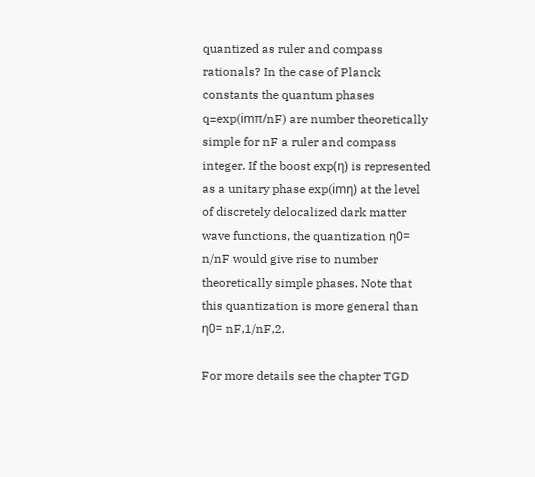quantized as ruler and compass rationals? In the case of Planck constants the quantum phases q=exp(imπ/nF) are number theoretically simple for nF a ruler and compass integer. If the boost exp(η) is represented as a unitary phase exp(imη) at the level of discretely delocalized dark matter wave functions, the quantization η0= n/nF would give rise to number theoretically simple phases. Note that this quantization is more general than η0= nF,1/nF,2.

For more details see the chapter TGD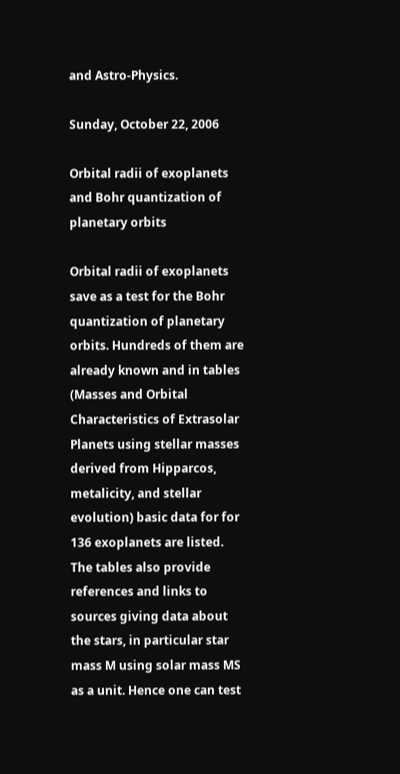and Astro-Physics.

Sunday, October 22, 2006

Orbital radii of exoplanets and Bohr quantization of planetary orbits

Orbital radii of exoplanets save as a test for the Bohr quantization of planetary orbits. Hundreds of them are already known and in tables (Masses and Orbital Characteristics of Extrasolar Planets using stellar masses derived from Hipparcos, metalicity, and stellar evolution) basic data for for 136 exoplanets are listed. The tables also provide references and links to sources giving data about the stars, in particular star mass M using solar mass MS as a unit. Hence one can test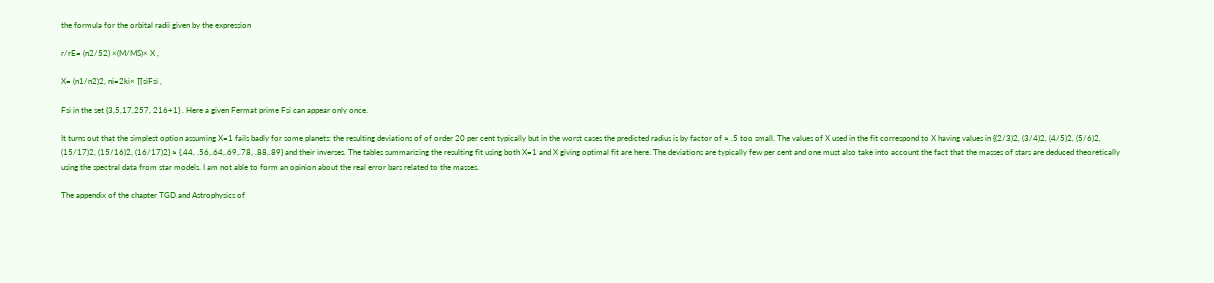the formula for the orbital radii given by the expression

r/rE= (n2/52) ×(M/MS)× X ,

X= (n1/n2)2, ni=2ki× ∏siFsi ,

Fsi in the set {3,5,17,257, 216+1} . Here a given Fermat prime Fsi can appear only once.

It turns out that the simplest option assuming X=1 fails badly for some planets: the resulting deviations of of order 20 per cent typically but in the worst cases the predicted radius is by factor of ≈ .5 too small. The values of X used in the fit correspond to X having values in {(2/3)2, (3/4)2, (4/5)2, (5/6)2, (15/17)2, (15/16)2, (16/17)2} ≈ {.44, .56,.64,.69,.78, .88,.89} and their inverses. The tables summarizing the resulting fit using both X=1 and X giving optimal fit are here. The deviations are typically few per cent and one must also take into account the fact that the masses of stars are deduced theoretically using the spectral data from star models. I am not able to form an opinion about the real error bars related to the masses.

The appendix of the chapter TGD and Astrophysics of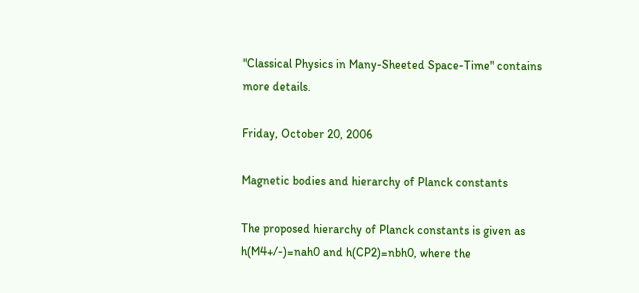"Classical Physics in Many-Sheeted Space-Time" contains more details.

Friday, October 20, 2006

Magnetic bodies and hierarchy of Planck constants

The proposed hierarchy of Planck constants is given as h(M4+/-)=nah0 and h(CP2)=nbh0, where the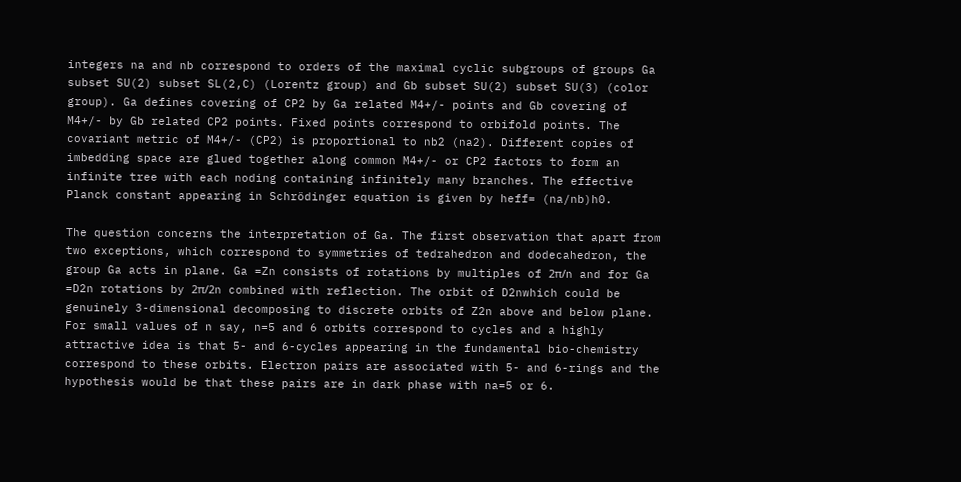integers na and nb correspond to orders of the maximal cyclic subgroups of groups Ga subset SU(2) subset SL(2,C) (Lorentz group) and Gb subset SU(2) subset SU(3) (color group). Ga defines covering of CP2 by Ga related M4+/- points and Gb covering of M4+/- by Gb related CP2 points. Fixed points correspond to orbifold points. The covariant metric of M4+/- (CP2) is proportional to nb2 (na2). Different copies of imbedding space are glued together along common M4+/- or CP2 factors to form an infinite tree with each noding containing infinitely many branches. The effective Planck constant appearing in Schrödinger equation is given by heff= (na/nb)h0.

The question concerns the interpretation of Ga. The first observation that apart from two exceptions, which correspond to symmetries of tedrahedron and dodecahedron, the group Ga acts in plane. Ga =Zn consists of rotations by multiples of 2π/n and for Ga =D2n rotations by 2π/2n combined with reflection. The orbit of D2nwhich could be genuinely 3-dimensional decomposing to discrete orbits of Z2n above and below plane. For small values of n say, n=5 and 6 orbits correspond to cycles and a highly attractive idea is that 5- and 6-cycles appearing in the fundamental bio-chemistry correspond to these orbits. Electron pairs are associated with 5- and 6-rings and the hypothesis would be that these pairs are in dark phase with na=5 or 6.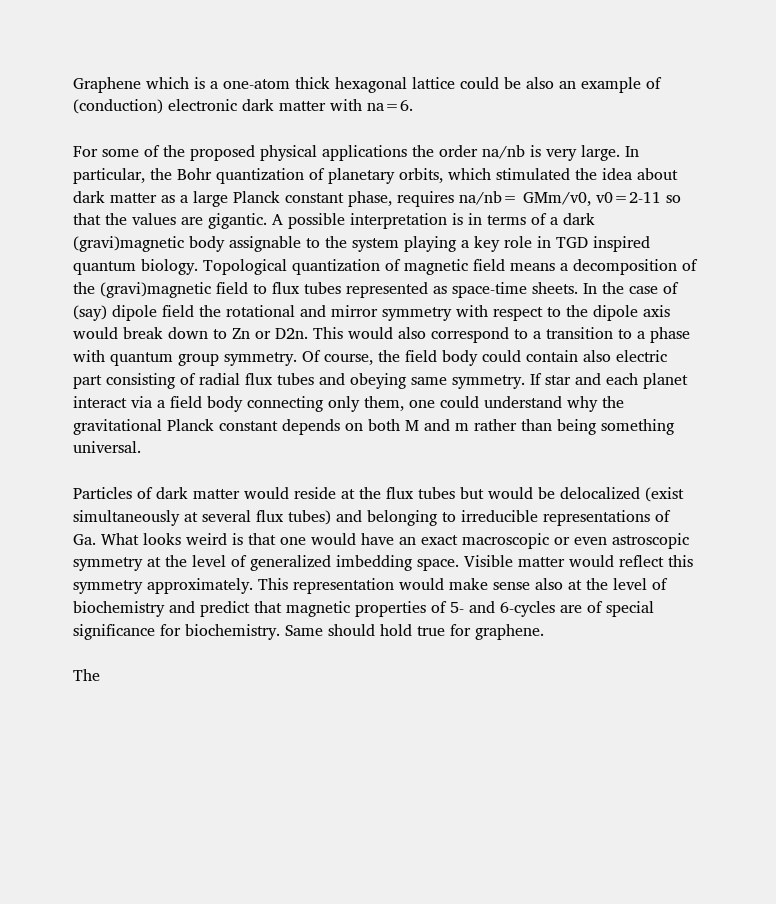Graphene which is a one-atom thick hexagonal lattice could be also an example of (conduction) electronic dark matter with na=6.

For some of the proposed physical applications the order na/nb is very large. In particular, the Bohr quantization of planetary orbits, which stimulated the idea about dark matter as a large Planck constant phase, requires na/nb= GMm/v0, v0=2-11 so that the values are gigantic. A possible interpretation is in terms of a dark (gravi)magnetic body assignable to the system playing a key role in TGD inspired quantum biology. Topological quantization of magnetic field means a decomposition of the (gravi)magnetic field to flux tubes represented as space-time sheets. In the case of (say) dipole field the rotational and mirror symmetry with respect to the dipole axis would break down to Zn or D2n. This would also correspond to a transition to a phase with quantum group symmetry. Of course, the field body could contain also electric part consisting of radial flux tubes and obeying same symmetry. If star and each planet interact via a field body connecting only them, one could understand why the gravitational Planck constant depends on both M and m rather than being something universal.

Particles of dark matter would reside at the flux tubes but would be delocalized (exist simultaneously at several flux tubes) and belonging to irreducible representations of Ga. What looks weird is that one would have an exact macroscopic or even astroscopic symmetry at the level of generalized imbedding space. Visible matter would reflect this symmetry approximately. This representation would make sense also at the level of biochemistry and predict that magnetic properties of 5- and 6-cycles are of special significance for biochemistry. Same should hold true for graphene.

The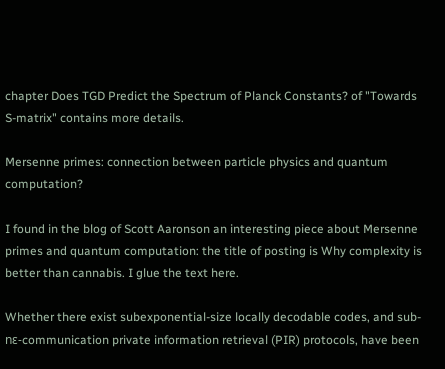chapter Does TGD Predict the Spectrum of Planck Constants? of "Towards S-matrix" contains more details.

Mersenne primes: connection between particle physics and quantum computation?

I found in the blog of Scott Aaronson an interesting piece about Mersenne primes and quantum computation: the title of posting is Why complexity is better than cannabis. I glue the text here.

Whether there exist subexponential-size locally decodable codes, and sub-nε-communication private information retrieval (PIR) protocols, have been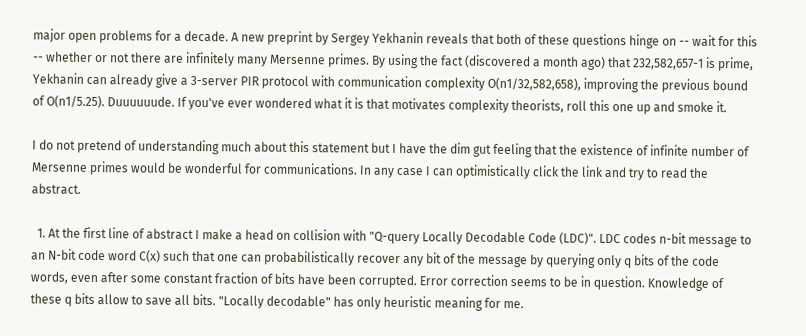major open problems for a decade. A new preprint by Sergey Yekhanin reveals that both of these questions hinge on -- wait for this -- whether or not there are infinitely many Mersenne primes. By using the fact (discovered a month ago) that 232,582,657-1 is prime, Yekhanin can already give a 3-server PIR protocol with communication complexity O(n1/32,582,658), improving the previous bound of O(n1/5.25). Duuuuuude. If you've ever wondered what it is that motivates complexity theorists, roll this one up and smoke it.

I do not pretend of understanding much about this statement but I have the dim gut feeling that the existence of infinite number of Mersenne primes would be wonderful for communications. In any case I can optimistically click the link and try to read the abstract.

  1. At the first line of abstract I make a head on collision with "Q-query Locally Decodable Code (LDC)". LDC codes n-bit message to an N-bit code word C(x) such that one can probabilistically recover any bit of the message by querying only q bits of the code words, even after some constant fraction of bits have been corrupted. Error correction seems to be in question. Knowledge of these q bits allow to save all bits. "Locally decodable" has only heuristic meaning for me.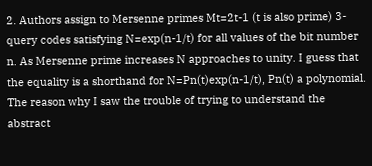2. Authors assign to Mersenne primes Mt=2t-1 (t is also prime) 3-query codes satisfying N=exp(n-1/t) for all values of the bit number n. As Mersenne prime increases N approaches to unity. I guess that the equality is a shorthand for N=Pn(t)exp(n-1/t), Pn(t) a polynomial.
The reason why I saw the trouble of trying to understand the abstract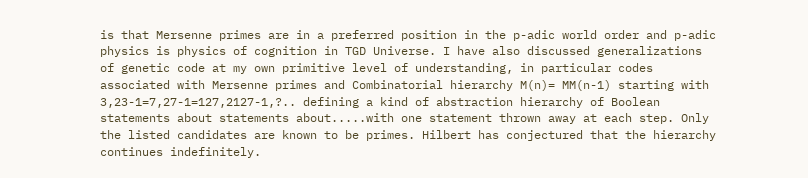is that Mersenne primes are in a preferred position in the p-adic world order and p-adic physics is physics of cognition in TGD Universe. I have also discussed generalizations of genetic code at my own primitive level of understanding, in particular codes associated with Mersenne primes and Combinatorial hierarchy M(n)= MM(n-1) starting with 3,23-1=7,27-1=127,2127-1,?.. defining a kind of abstraction hierarchy of Boolean statements about statements about.....with one statement thrown away at each step. Only the listed candidates are known to be primes. Hilbert has conjectured that the hierarchy continues indefinitely.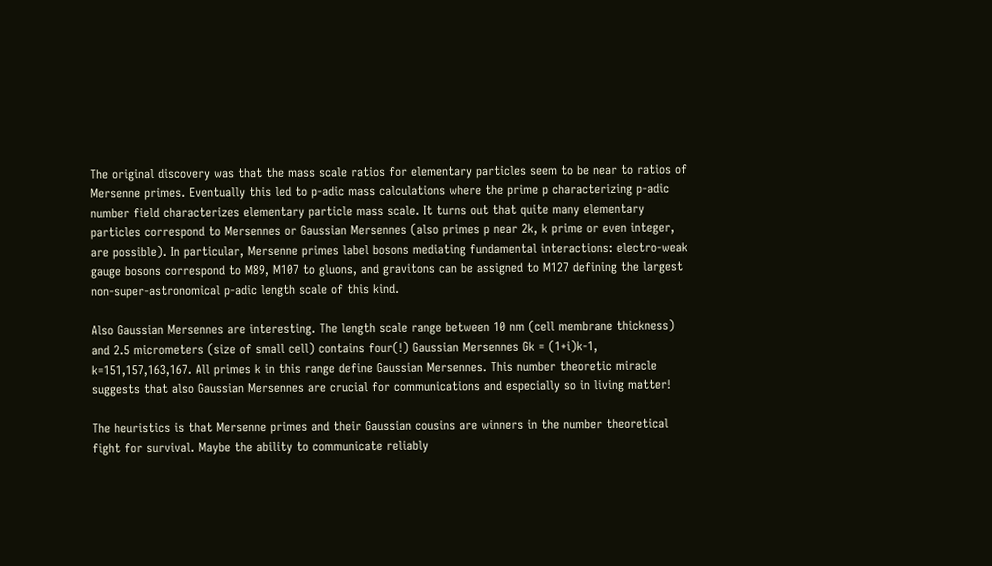The original discovery was that the mass scale ratios for elementary particles seem to be near to ratios of Mersenne primes. Eventually this led to p-adic mass calculations where the prime p characterizing p-adic number field characterizes elementary particle mass scale. It turns out that quite many elementary particles correspond to Mersennes or Gaussian Mersennes (also primes p near 2k, k prime or even integer, are possible). In particular, Mersenne primes label bosons mediating fundamental interactions: electro-weak gauge bosons correspond to M89, M107 to gluons, and gravitons can be assigned to M127 defining the largest non-super-astronomical p-adic length scale of this kind.

Also Gaussian Mersennes are interesting. The length scale range between 10 nm (cell membrane thickness) and 2.5 micrometers (size of small cell) contains four(!) Gaussian Mersennes Gk = (1+i)k-1, k=151,157,163,167. All primes k in this range define Gaussian Mersennes. This number theoretic miracle suggests that also Gaussian Mersennes are crucial for communications and especially so in living matter!

The heuristics is that Mersenne primes and their Gaussian cousins are winners in the number theoretical fight for survival. Maybe the ability to communicate reliably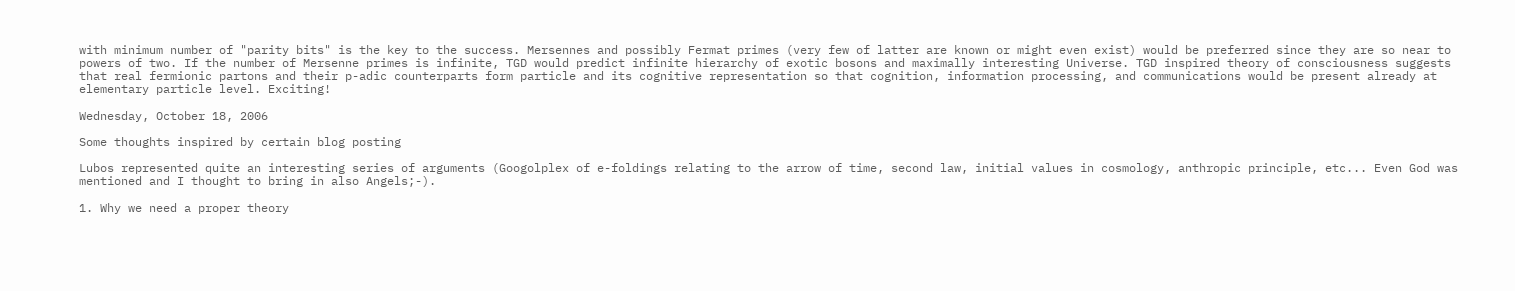with minimum number of "parity bits" is the key to the success. Mersennes and possibly Fermat primes (very few of latter are known or might even exist) would be preferred since they are so near to powers of two. If the number of Mersenne primes is infinite, TGD would predict infinite hierarchy of exotic bosons and maximally interesting Universe. TGD inspired theory of consciousness suggests that real fermionic partons and their p-adic counterparts form particle and its cognitive representation so that cognition, information processing, and communications would be present already at elementary particle level. Exciting!

Wednesday, October 18, 2006

Some thoughts inspired by certain blog posting

Lubos represented quite an interesting series of arguments (Googolplex of e-foldings relating to the arrow of time, second law, initial values in cosmology, anthropic principle, etc... Even God was mentioned and I thought to bring in also Angels;-).

1. Why we need a proper theory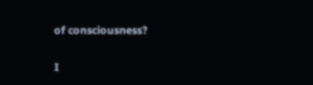of consciousness?

I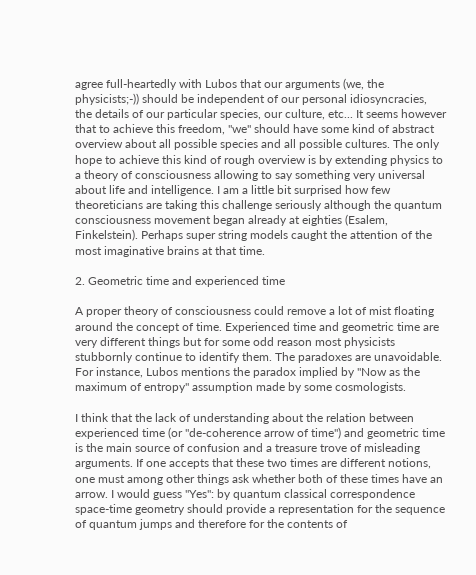agree full-heartedly with Lubos that our arguments (we, the physicists;-)) should be independent of our personal idiosyncracies, the details of our particular species, our culture, etc... It seems however that to achieve this freedom, "we" should have some kind of abstract overview about all possible species and all possible cultures. The only hope to achieve this kind of rough overview is by extending physics to a theory of consciousness allowing to say something very universal about life and intelligence. I am a little bit surprised how few theoreticians are taking this challenge seriously although the quantum consciousness movement began already at eighties (Esalem, Finkelstein). Perhaps super string models caught the attention of the most imaginative brains at that time.

2. Geometric time and experienced time

A proper theory of consciousness could remove a lot of mist floating around the concept of time. Experienced time and geometric time are very different things but for some odd reason most physicists stubbornly continue to identify them. The paradoxes are unavoidable. For instance, Lubos mentions the paradox implied by "Now as the maximum of entropy" assumption made by some cosmologists.

I think that the lack of understanding about the relation between experienced time (or "de-coherence arrow of time") and geometric time is the main source of confusion and a treasure trove of misleading arguments. If one accepts that these two times are different notions, one must among other things ask whether both of these times have an arrow. I would guess "Yes": by quantum classical correspondence space-time geometry should provide a representation for the sequence of quantum jumps and therefore for the contents of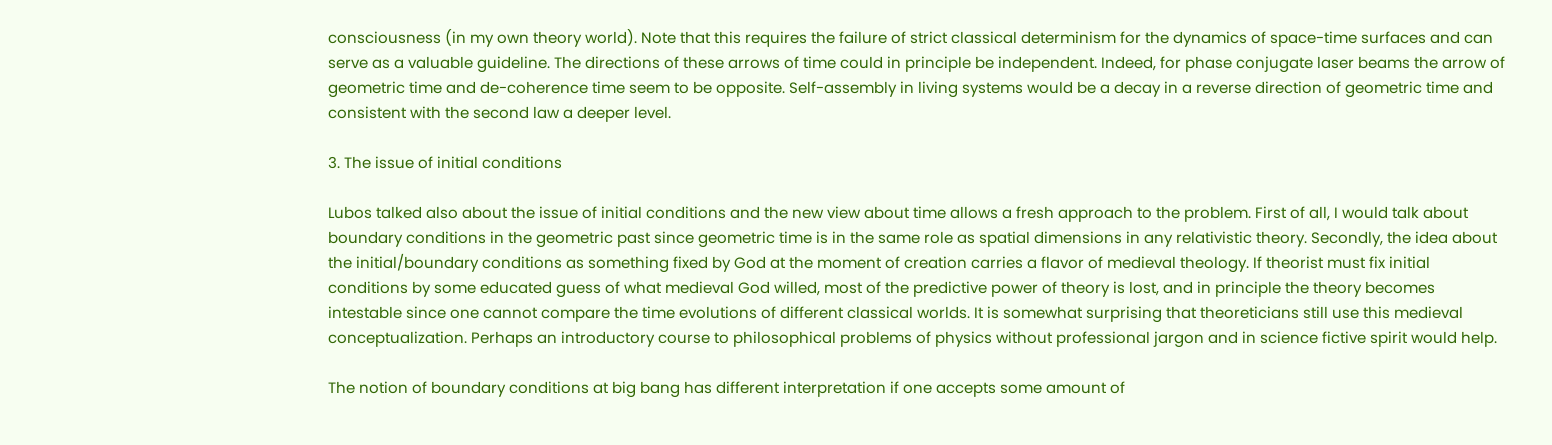consciousness (in my own theory world). Note that this requires the failure of strict classical determinism for the dynamics of space-time surfaces and can serve as a valuable guideline. The directions of these arrows of time could in principle be independent. Indeed, for phase conjugate laser beams the arrow of geometric time and de-coherence time seem to be opposite. Self-assembly in living systems would be a decay in a reverse direction of geometric time and consistent with the second law a deeper level.

3. The issue of initial conditions

Lubos talked also about the issue of initial conditions and the new view about time allows a fresh approach to the problem. First of all, I would talk about boundary conditions in the geometric past since geometric time is in the same role as spatial dimensions in any relativistic theory. Secondly, the idea about the initial/boundary conditions as something fixed by God at the moment of creation carries a flavor of medieval theology. If theorist must fix initial conditions by some educated guess of what medieval God willed, most of the predictive power of theory is lost, and in principle the theory becomes intestable since one cannot compare the time evolutions of different classical worlds. It is somewhat surprising that theoreticians still use this medieval conceptualization. Perhaps an introductory course to philosophical problems of physics without professional jargon and in science fictive spirit would help.

The notion of boundary conditions at big bang has different interpretation if one accepts some amount of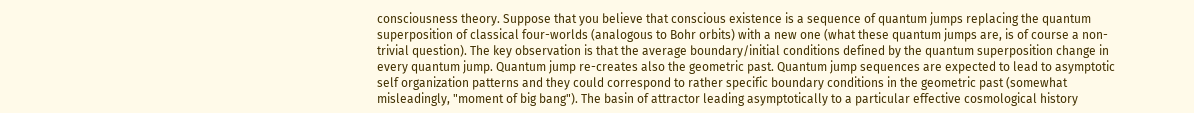consciousness theory. Suppose that you believe that conscious existence is a sequence of quantum jumps replacing the quantum superposition of classical four-worlds (analogous to Bohr orbits) with a new one (what these quantum jumps are, is of course a non-trivial question). The key observation is that the average boundary/initial conditions defined by the quantum superposition change in every quantum jump. Quantum jump re-creates also the geometric past. Quantum jump sequences are expected to lead to asymptotic self organization patterns and they could correspond to rather specific boundary conditions in the geometric past (somewhat misleadingly, "moment of big bang"). The basin of attractor leading asymptotically to a particular effective cosmological history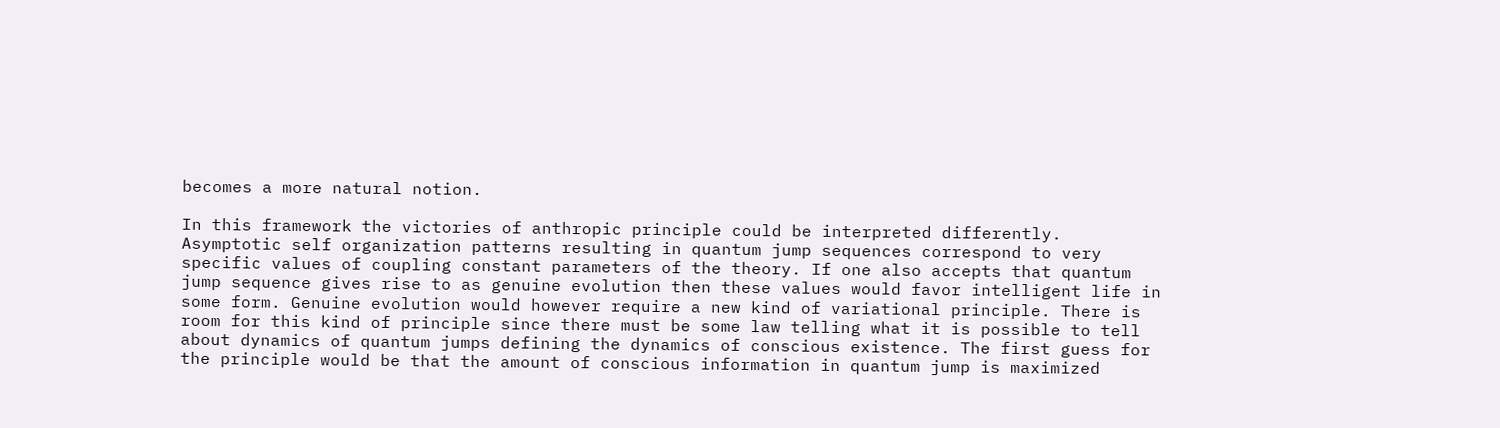becomes a more natural notion.

In this framework the victories of anthropic principle could be interpreted differently. Asymptotic self organization patterns resulting in quantum jump sequences correspond to very specific values of coupling constant parameters of the theory. If one also accepts that quantum jump sequence gives rise to as genuine evolution then these values would favor intelligent life in some form. Genuine evolution would however require a new kind of variational principle. There is room for this kind of principle since there must be some law telling what it is possible to tell about dynamics of quantum jumps defining the dynamics of conscious existence. The first guess for the principle would be that the amount of conscious information in quantum jump is maximized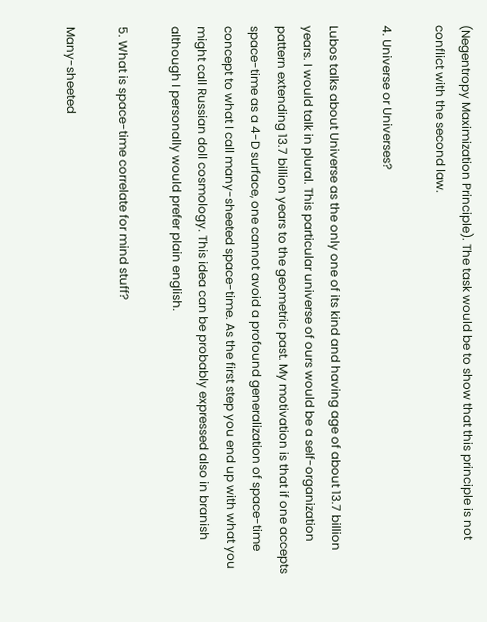(Negentropy Maximization Principle). The task would be to show that this principle is not conflict with the second law.

4. Universe or Universes?

Lubos talks about Universe as the only one of its kind and having age of about 13.7 billion years. I would talk in plural. This particular universe of ours would be a self-organization pattern extending 13.7 billion years to the geometric past. My motivation is that if one accepts space-time as a 4-D surface, one cannot avoid a profound generalization of space-time concept to what I call many-sheeted space-time. As the first step you end up with what you might call Russian doll cosmology. This idea can be probably expressed also in branish although I personally would prefer plain english.

5. What is space-time correlate for mind stuff?

Many-sheeted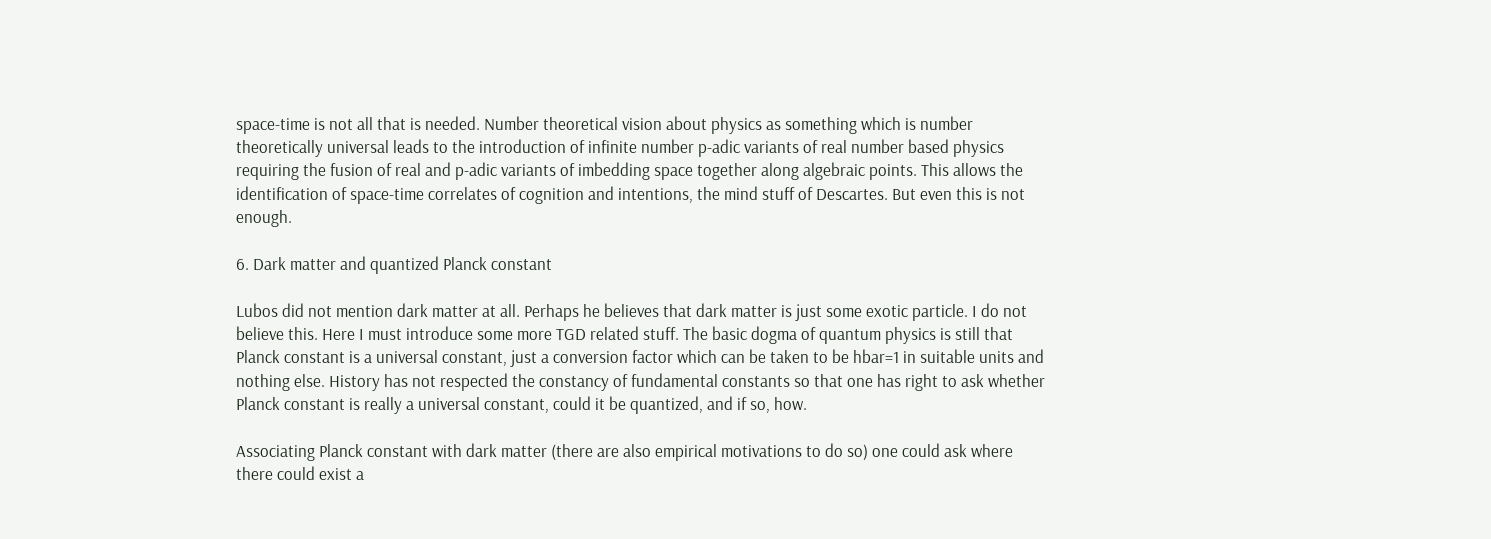space-time is not all that is needed. Number theoretical vision about physics as something which is number theoretically universal leads to the introduction of infinite number p-adic variants of real number based physics requiring the fusion of real and p-adic variants of imbedding space together along algebraic points. This allows the identification of space-time correlates of cognition and intentions, the mind stuff of Descartes. But even this is not enough.

6. Dark matter and quantized Planck constant

Lubos did not mention dark matter at all. Perhaps he believes that dark matter is just some exotic particle. I do not believe this. Here I must introduce some more TGD related stuff. The basic dogma of quantum physics is still that Planck constant is a universal constant, just a conversion factor which can be taken to be hbar=1 in suitable units and nothing else. History has not respected the constancy of fundamental constants so that one has right to ask whether Planck constant is really a universal constant, could it be quantized, and if so, how.

Associating Planck constant with dark matter (there are also empirical motivations to do so) one could ask where there could exist a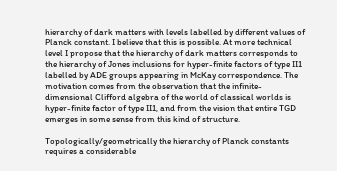hierarchy of dark matters with levels labelled by different values of Planck constant. I believe that this is possible. At more technical level I propose that the hierarchy of dark matters corresponds to the hierarchy of Jones inclusions for hyper-finite factors of type II1 labelled by ADE groups appearing in McKay correspondence. The motivation comes from the observation that the infinite-dimensional Clifford algebra of the world of classical worlds is hyper-finite factor of type II1, and from the vision that entire TGD emerges in some sense from this kind of structure.

Topologically/geometrically the hierarchy of Planck constants requires a considerable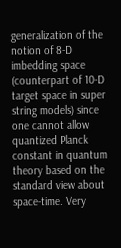generalization of the notion of 8-D imbedding space (counterpart of 10-D target space in super string models) since one cannot allow quantized Planck constant in quantum theory based on the standard view about space-time. Very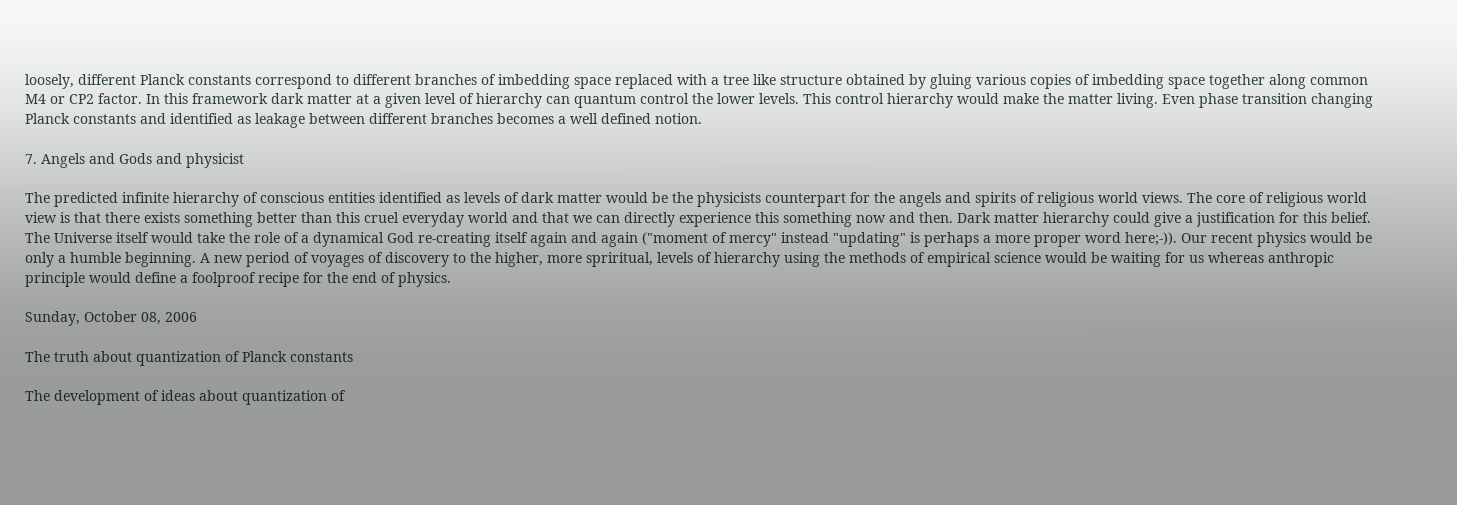loosely, different Planck constants correspond to different branches of imbedding space replaced with a tree like structure obtained by gluing various copies of imbedding space together along common M4 or CP2 factor. In this framework dark matter at a given level of hierarchy can quantum control the lower levels. This control hierarchy would make the matter living. Even phase transition changing Planck constants and identified as leakage between different branches becomes a well defined notion.

7. Angels and Gods and physicist

The predicted infinite hierarchy of conscious entities identified as levels of dark matter would be the physicists counterpart for the angels and spirits of religious world views. The core of religious world view is that there exists something better than this cruel everyday world and that we can directly experience this something now and then. Dark matter hierarchy could give a justification for this belief. The Universe itself would take the role of a dynamical God re-creating itself again and again ("moment of mercy" instead "updating" is perhaps a more proper word here;-)). Our recent physics would be only a humble beginning. A new period of voyages of discovery to the higher, more spriritual, levels of hierarchy using the methods of empirical science would be waiting for us whereas anthropic principle would define a foolproof recipe for the end of physics.

Sunday, October 08, 2006

The truth about quantization of Planck constants

The development of ideas about quantization of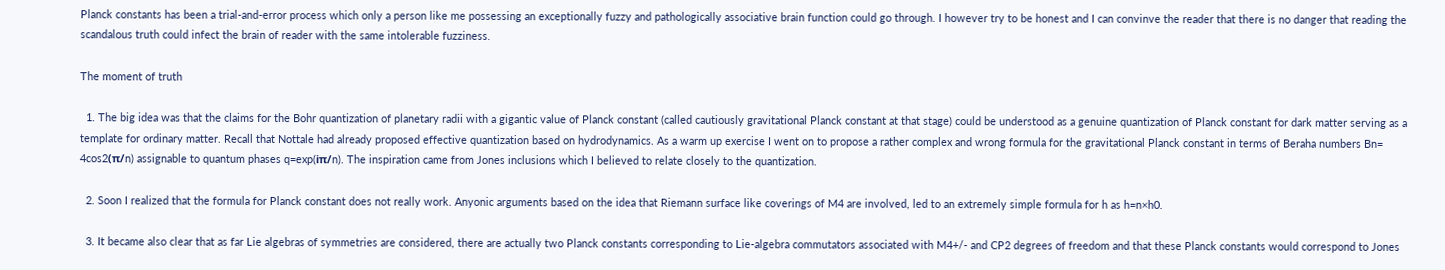Planck constants has been a trial-and-error process which only a person like me possessing an exceptionally fuzzy and pathologically associative brain function could go through. I however try to be honest and I can convinve the reader that there is no danger that reading the scandalous truth could infect the brain of reader with the same intolerable fuzziness.

The moment of truth

  1. The big idea was that the claims for the Bohr quantization of planetary radii with a gigantic value of Planck constant (called cautiously gravitational Planck constant at that stage) could be understood as a genuine quantization of Planck constant for dark matter serving as a template for ordinary matter. Recall that Nottale had already proposed effective quantization based on hydrodynamics. As a warm up exercise I went on to propose a rather complex and wrong formula for the gravitational Planck constant in terms of Beraha numbers Bn= 4cos2(π/n) assignable to quantum phases q=exp(iπ/n). The inspiration came from Jones inclusions which I believed to relate closely to the quantization.

  2. Soon I realized that the formula for Planck constant does not really work. Anyonic arguments based on the idea that Riemann surface like coverings of M4 are involved, led to an extremely simple formula for h as h=n×h0.

  3. It became also clear that as far Lie algebras of symmetries are considered, there are actually two Planck constants corresponding to Lie-algebra commutators associated with M4+/- and CP2 degrees of freedom and that these Planck constants would correspond to Jones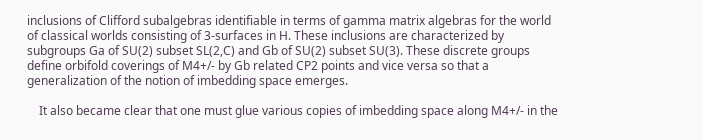inclusions of Clifford subalgebras identifiable in terms of gamma matrix algebras for the world of classical worlds consisting of 3-surfaces in H. These inclusions are characterized by subgroups Ga of SU(2) subset SL(2,C) and Gb of SU(2) subset SU(3). These discrete groups define orbifold coverings of M4+/- by Gb related CP2 points and vice versa so that a generalization of the notion of imbedding space emerges.

    It also became clear that one must glue various copies of imbedding space along M4+/- in the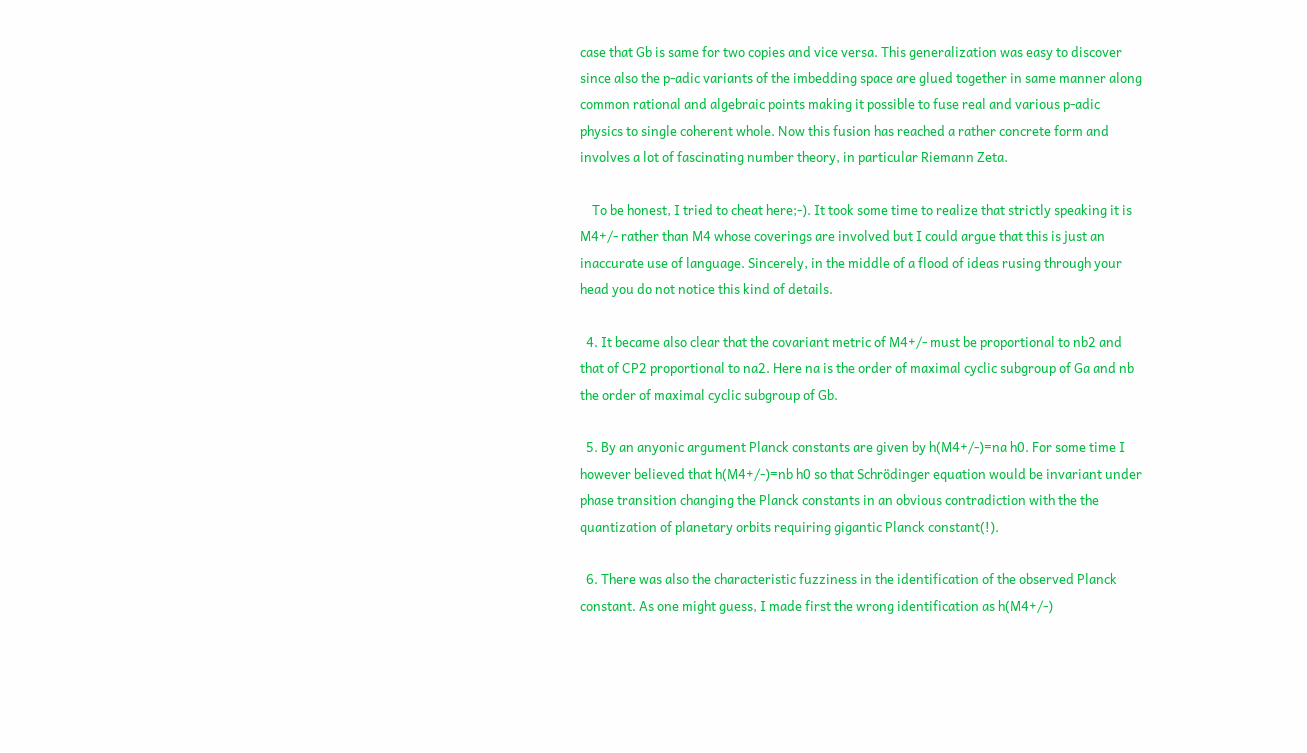case that Gb is same for two copies and vice versa. This generalization was easy to discover since also the p-adic variants of the imbedding space are glued together in same manner along common rational and algebraic points making it possible to fuse real and various p-adic physics to single coherent whole. Now this fusion has reached a rather concrete form and involves a lot of fascinating number theory, in particular Riemann Zeta.

    To be honest, I tried to cheat here;-). It took some time to realize that strictly speaking it is M4+/- rather than M4 whose coverings are involved but I could argue that this is just an inaccurate use of language. Sincerely, in the middle of a flood of ideas rusing through your head you do not notice this kind of details.

  4. It became also clear that the covariant metric of M4+/- must be proportional to nb2 and that of CP2 proportional to na2. Here na is the order of maximal cyclic subgroup of Ga and nb the order of maximal cyclic subgroup of Gb.

  5. By an anyonic argument Planck constants are given by h(M4+/-)=na h0. For some time I however believed that h(M4+/-)=nb h0 so that Schrödinger equation would be invariant under phase transition changing the Planck constants in an obvious contradiction with the the quantization of planetary orbits requiring gigantic Planck constant(!).

  6. There was also the characteristic fuzziness in the identification of the observed Planck constant. As one might guess, I made first the wrong identification as h(M4+/-)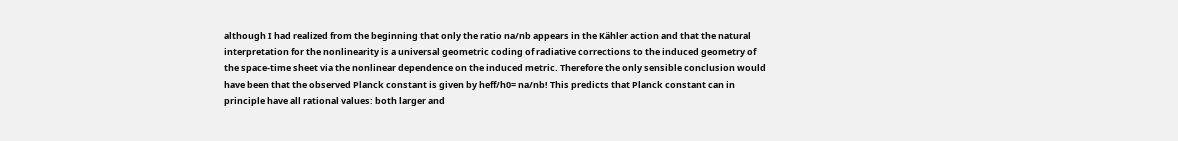although I had realized from the beginning that only the ratio na/nb appears in the Kähler action and that the natural interpretation for the nonlinearity is a universal geometric coding of radiative corrections to the induced geometry of the space-time sheet via the nonlinear dependence on the induced metric. Therefore the only sensible conclusion would have been that the observed Planck constant is given by heff/h0= na/nb! This predicts that Planck constant can in principle have all rational values: both larger and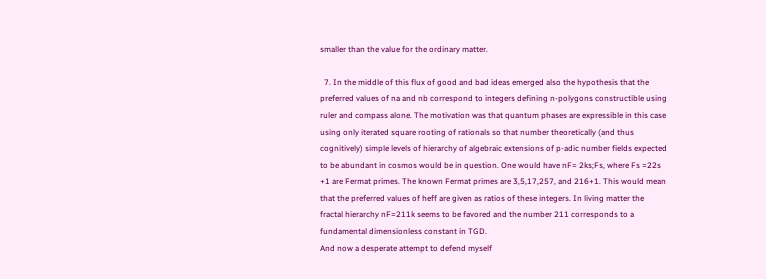smaller than the value for the ordinary matter.

  7. In the middle of this flux of good and bad ideas emerged also the hypothesis that the preferred values of na and nb correspond to integers defining n-polygons constructible using ruler and compass alone. The motivation was that quantum phases are expressible in this case using only iterated square rooting of rationals so that number theoretically (and thus cognitively) simple levels of hierarchy of algebraic extensions of p-adic number fields expected to be abundant in cosmos would be in question. One would have nF= 2ks;Fs, where Fs =22s +1 are Fermat primes. The known Fermat primes are 3,5,17,257, and 216+1. This would mean that the preferred values of heff are given as ratios of these integers. In living matter the fractal hierarchy nF=211k seems to be favored and the number 211 corresponds to a fundamental dimensionless constant in TGD.
And now a desperate attempt to defend myself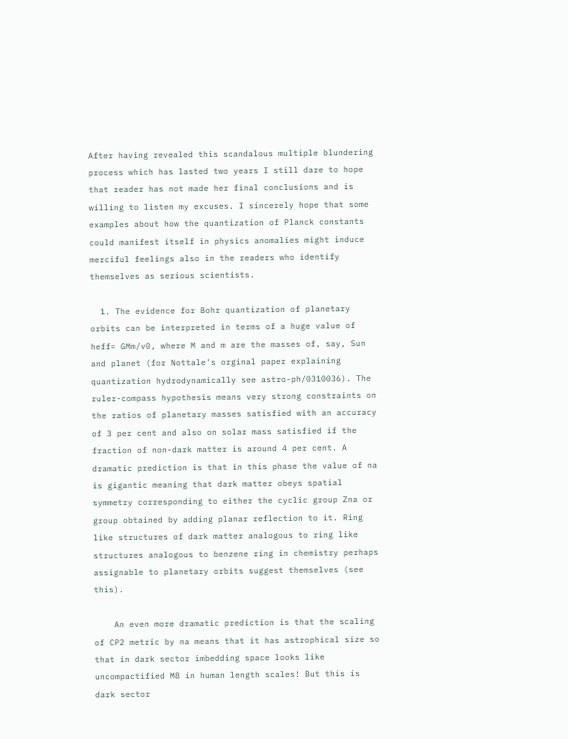After having revealed this scandalous multiple blundering process which has lasted two years I still dare to hope that reader has not made her final conclusions and is willing to listen my excuses. I sincerely hope that some examples about how the quantization of Planck constants could manifest itself in physics anomalies might induce merciful feelings also in the readers who identify themselves as serious scientists.

  1. The evidence for Bohr quantization of planetary orbits can be interpreted in terms of a huge value of heff= GMm/v0, where M and m are the masses of, say, Sun and planet (for Nottale's orginal paper explaining quantization hydrodynamically see astro-ph/0310036). The ruler-compass hypothesis means very strong constraints on the ratios of planetary masses satisfied with an accuracy of 3 per cent and also on solar mass satisfied if the fraction of non-dark matter is around 4 per cent. A dramatic prediction is that in this phase the value of na is gigantic meaning that dark matter obeys spatial symmetry corresponding to either the cyclic group Zna or group obtained by adding planar reflection to it. Ring like structures of dark matter analogous to ring like structures analogous to benzene ring in chemistry perhaps assignable to planetary orbits suggest themselves (see this).

    An even more dramatic prediction is that the scaling of CP2 metric by na means that it has astrophical size so that in dark sector imbedding space looks like uncompactified M8 in human length scales! But this is dark sector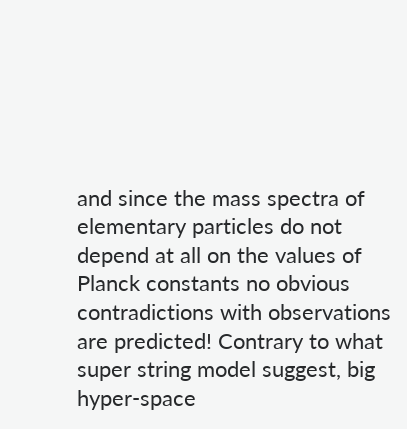and since the mass spectra of elementary particles do not depend at all on the values of Planck constants no obvious contradictions with observations are predicted! Contrary to what super string model suggest, big hyper-space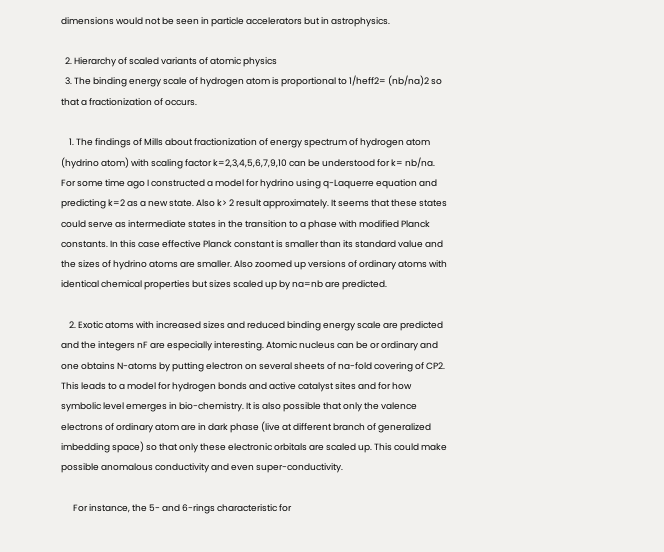dimensions would not be seen in particle accelerators but in astrophysics.

  2. Hierarchy of scaled variants of atomic physics
  3. The binding energy scale of hydrogen atom is proportional to 1/heff2= (nb/na)2 so that a fractionization of occurs.

    1. The findings of Mills about fractionization of energy spectrum of hydrogen atom (hydrino atom) with scaling factor k=2,3,4,5,6,7,9,10 can be understood for k= nb/na. For some time ago I constructed a model for hydrino using q-Laquerre equation and predicting k=2 as a new state. Also k> 2 result approximately. It seems that these states could serve as intermediate states in the transition to a phase with modified Planck constants. In this case effective Planck constant is smaller than its standard value and the sizes of hydrino atoms are smaller. Also zoomed up versions of ordinary atoms with identical chemical properties but sizes scaled up by na=nb are predicted.

    2. Exotic atoms with increased sizes and reduced binding energy scale are predicted and the integers nF are especially interesting. Atomic nucleus can be or ordinary and one obtains N-atoms by putting electron on several sheets of na-fold covering of CP2. This leads to a model for hydrogen bonds and active catalyst sites and for how symbolic level emerges in bio-chemistry. It is also possible that only the valence electrons of ordinary atom are in dark phase (live at different branch of generalized imbedding space) so that only these electronic orbitals are scaled up. This could make possible anomalous conductivity and even super-conductivity.

      For instance, the 5- and 6-rings characteristic for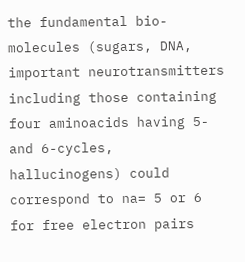the fundamental bio-molecules (sugars, DNA, important neurotransmitters including those containing four aminoacids having 5- and 6-cycles, hallucinogens) could correspond to na= 5 or 6 for free electron pairs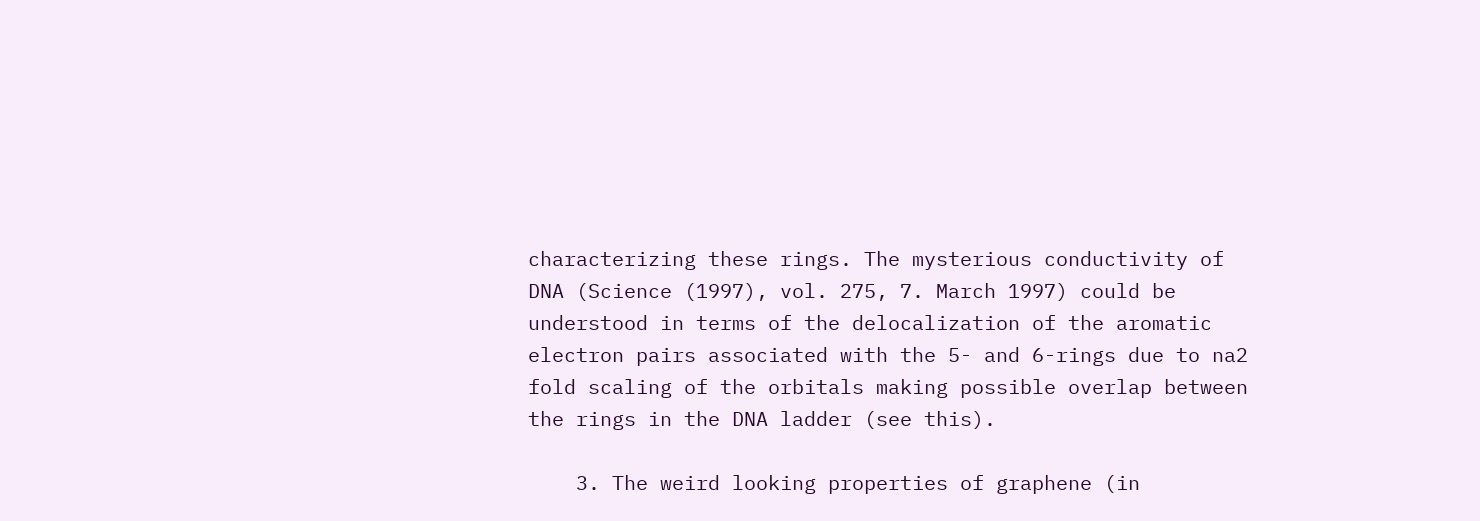characterizing these rings. The mysterious conductivity of DNA (Science (1997), vol. 275, 7. March 1997) could be understood in terms of the delocalization of the aromatic electron pairs associated with the 5- and 6-rings due to na2 fold scaling of the orbitals making possible overlap between the rings in the DNA ladder (see this).

    3. The weird looking properties of graphene (in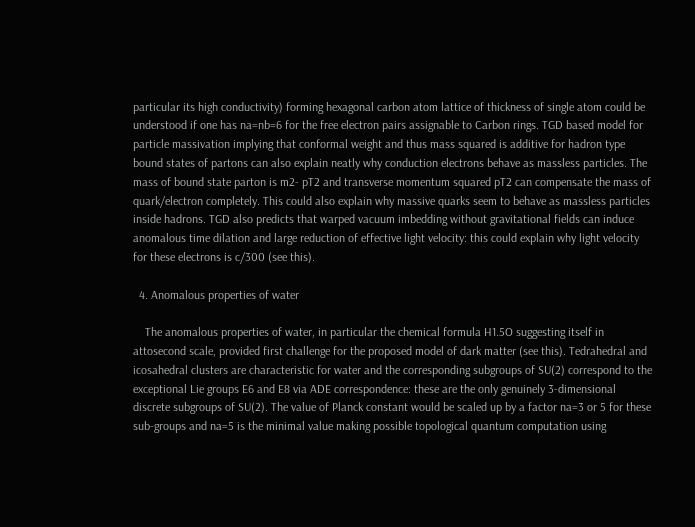particular its high conductivity) forming hexagonal carbon atom lattice of thickness of single atom could be understood if one has na=nb=6 for the free electron pairs assignable to Carbon rings. TGD based model for particle massivation implying that conformal weight and thus mass squared is additive for hadron type bound states of partons can also explain neatly why conduction electrons behave as massless particles. The mass of bound state parton is m2- pT2 and transverse momentum squared pT2 can compensate the mass of quark/electron completely. This could also explain why massive quarks seem to behave as massless particles inside hadrons. TGD also predicts that warped vacuum imbedding without gravitational fields can induce anomalous time dilation and large reduction of effective light velocity: this could explain why light velocity for these electrons is c/300 (see this).

  4. Anomalous properties of water

    The anomalous properties of water, in particular the chemical formula H1.5O suggesting itself in attosecond scale, provided first challenge for the proposed model of dark matter (see this). Tedrahedral and icosahedral clusters are characteristic for water and the corresponding subgroups of SU(2) correspond to the exceptional Lie groups E6 and E8 via ADE correspondence: these are the only genuinely 3-dimensional discrete subgroups of SU(2). The value of Planck constant would be scaled up by a factor na=3 or 5 for these sub-groups and na=5 is the minimal value making possible topological quantum computation using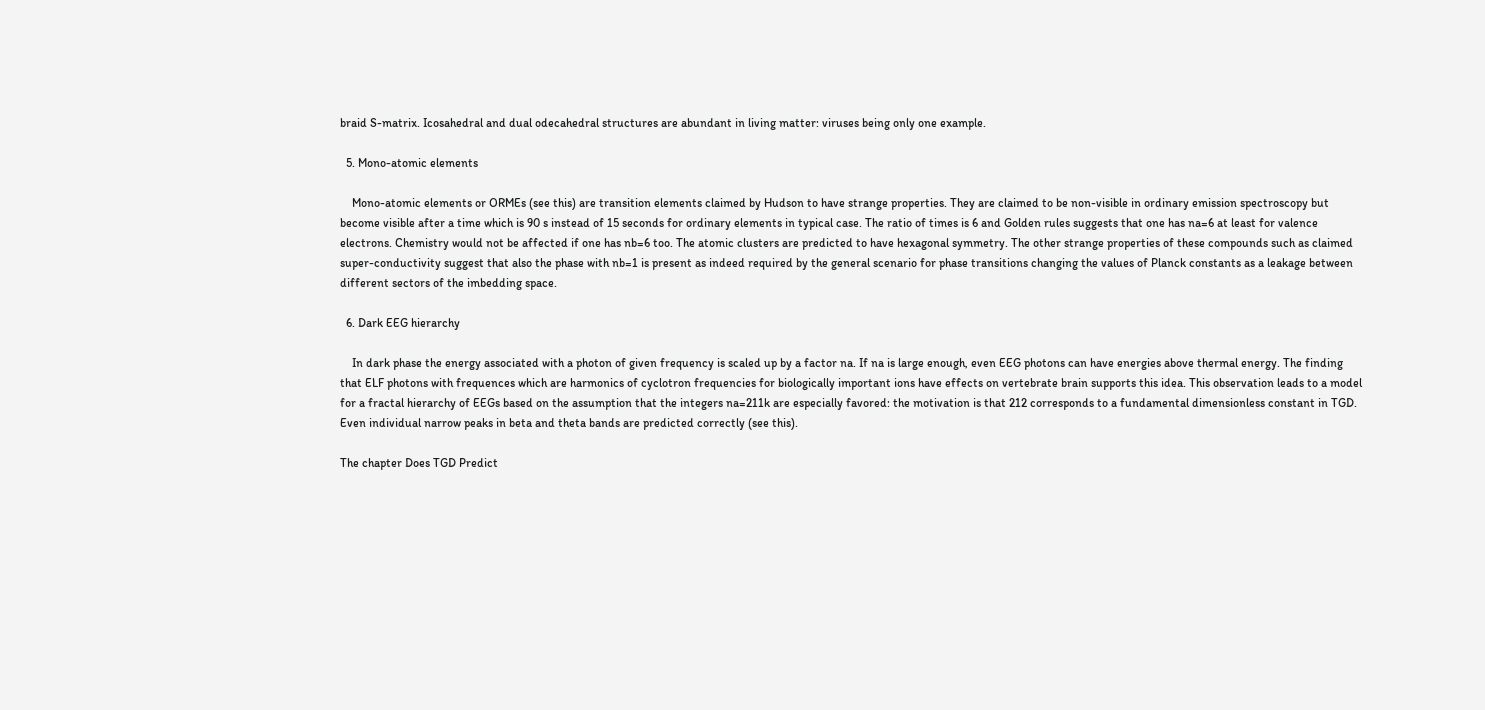braid S-matrix. Icosahedral and dual odecahedral structures are abundant in living matter: viruses being only one example.

  5. Mono-atomic elements

    Mono-atomic elements or ORMEs (see this) are transition elements claimed by Hudson to have strange properties. They are claimed to be non-visible in ordinary emission spectroscopy but become visible after a time which is 90 s instead of 15 seconds for ordinary elements in typical case. The ratio of times is 6 and Golden rules suggests that one has na=6 at least for valence electrons. Chemistry would not be affected if one has nb=6 too. The atomic clusters are predicted to have hexagonal symmetry. The other strange properties of these compounds such as claimed super-conductivity suggest that also the phase with nb=1 is present as indeed required by the general scenario for phase transitions changing the values of Planck constants as a leakage between different sectors of the imbedding space.

  6. Dark EEG hierarchy

    In dark phase the energy associated with a photon of given frequency is scaled up by a factor na. If na is large enough, even EEG photons can have energies above thermal energy. The finding that ELF photons with frequences which are harmonics of cyclotron frequencies for biologically important ions have effects on vertebrate brain supports this idea. This observation leads to a model for a fractal hierarchy of EEGs based on the assumption that the integers na=211k are especially favored: the motivation is that 212 corresponds to a fundamental dimensionless constant in TGD. Even individual narrow peaks in beta and theta bands are predicted correctly (see this).

The chapter Does TGD Predict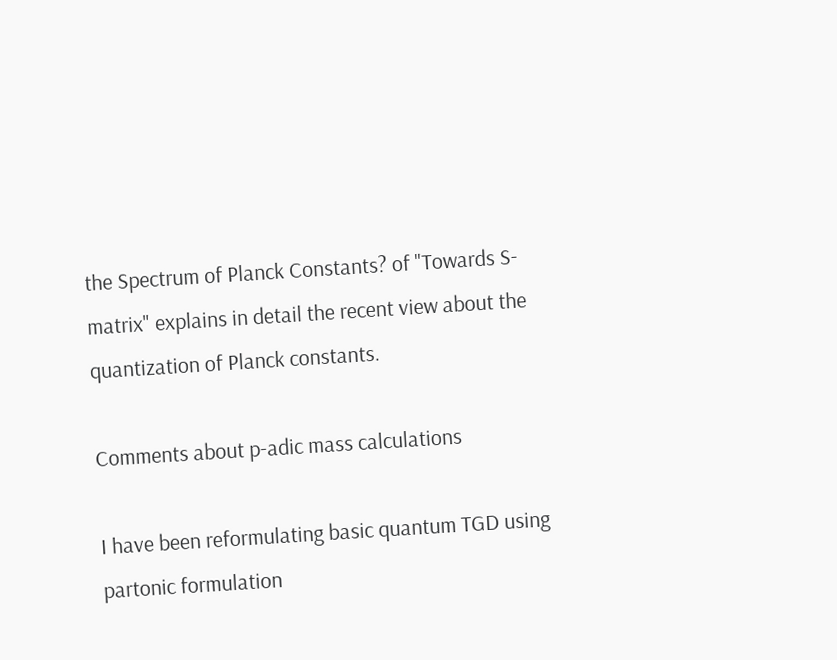the Spectrum of Planck Constants? of "Towards S-matrix" explains in detail the recent view about the quantization of Planck constants.

Comments about p-adic mass calculations

I have been reformulating basic quantum TGD using partonic formulation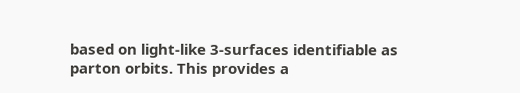based on light-like 3-surfaces identifiable as parton orbits. This provides a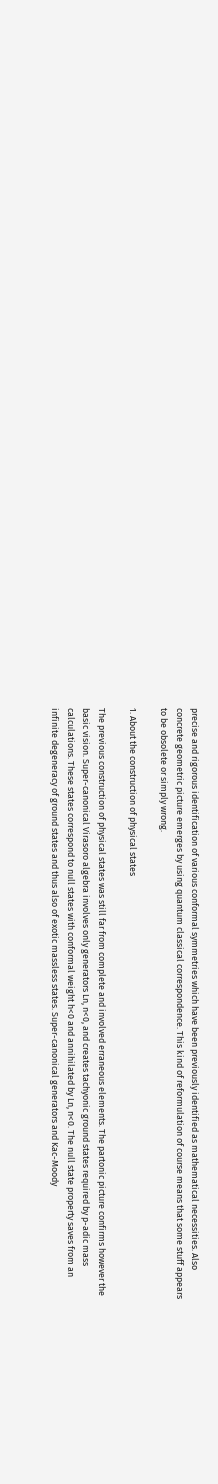precise and rigorous identification of various conformal symmetries which have been previously identified as mathematical necessities. Also concrete geometric picture emerges by using quantum classical correspondence. This kind of reformulation of course means that some stuff appears to be obsolete or simply wrong.

1. About the construction of physical states

The previous construction of physical states was still far from complete and involved erraneous elements. The partonic picture confirms however the basic vision. Super-canonical Virasoro algebra involves only generators Ln, n<0, and creates tachyonic ground states required by p-adic mass calculations. These states correspond to null states with conformal weight h<0 and annihilated by Ln, n<0. The null state property saves from an infinite degeneracy of ground states and thus also of exotic massless states. Super-canonical generators and Kac-Moody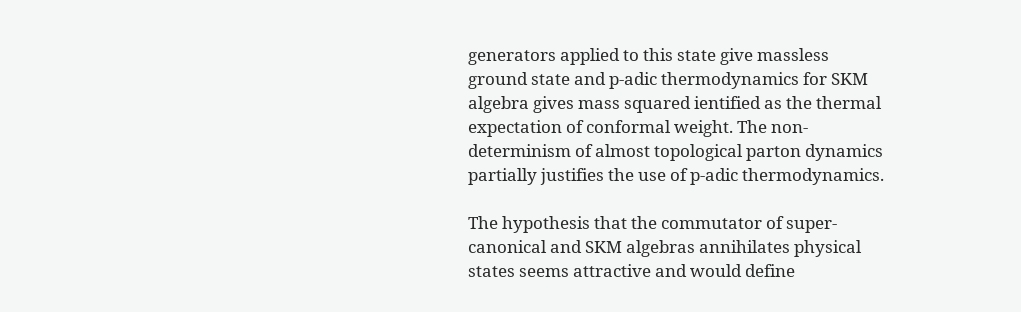generators applied to this state give massless ground state and p-adic thermodynamics for SKM algebra gives mass squared ientified as the thermal expectation of conformal weight. The non-determinism of almost topological parton dynamics partially justifies the use of p-adic thermodynamics.

The hypothesis that the commutator of super-canonical and SKM algebras annihilates physical states seems attractive and would define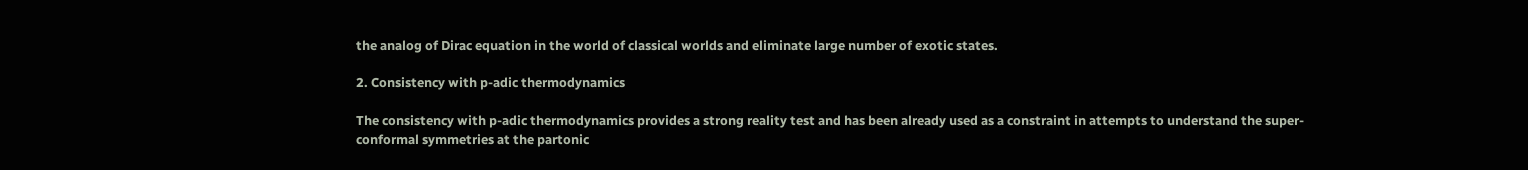the analog of Dirac equation in the world of classical worlds and eliminate large number of exotic states.

2. Consistency with p-adic thermodynamics

The consistency with p-adic thermodynamics provides a strong reality test and has been already used as a constraint in attempts to understand the super-conformal symmetries at the partonic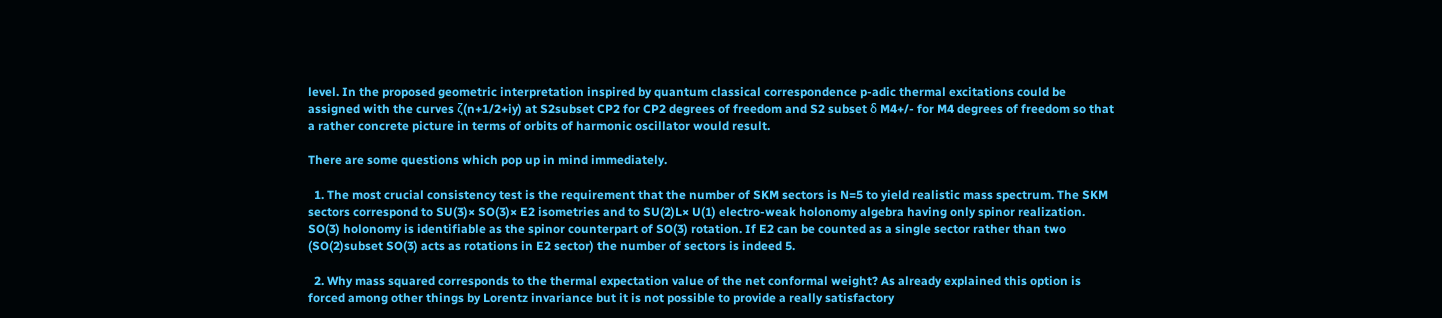level. In the proposed geometric interpretation inspired by quantum classical correspondence p-adic thermal excitations could be assigned with the curves ζ(n+1/2+iy) at S2subset CP2 for CP2 degrees of freedom and S2 subset δ M4+/- for M4 degrees of freedom so that a rather concrete picture in terms of orbits of harmonic oscillator would result.

There are some questions which pop up in mind immediately.

  1. The most crucial consistency test is the requirement that the number of SKM sectors is N=5 to yield realistic mass spectrum. The SKM sectors correspond to SU(3)× SO(3)× E2 isometries and to SU(2)L× U(1) electro-weak holonomy algebra having only spinor realization. SO(3) holonomy is identifiable as the spinor counterpart of SO(3) rotation. If E2 can be counted as a single sector rather than two (SO(2)subset SO(3) acts as rotations in E2 sector) the number of sectors is indeed 5.

  2. Why mass squared corresponds to the thermal expectation value of the net conformal weight? As already explained this option is forced among other things by Lorentz invariance but it is not possible to provide a really satisfactory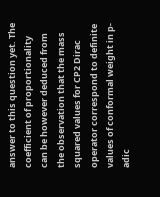answer to this question yet. The coefficient of proportionality can be however deduced from the observation that the mass squared values for CP2 Dirac operator correspond to definite values of conformal weight in p-adic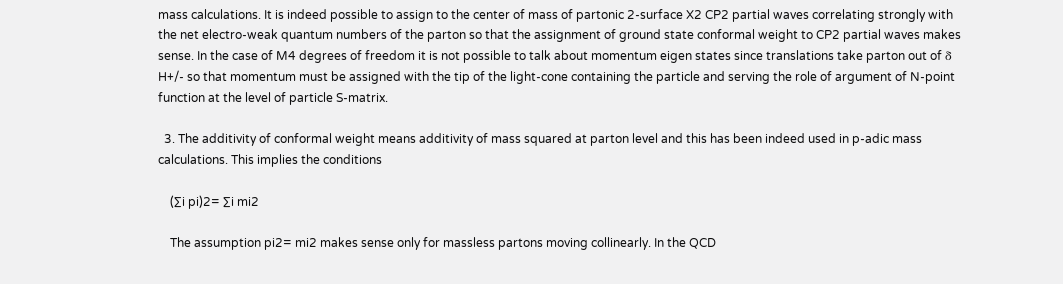mass calculations. It is indeed possible to assign to the center of mass of partonic 2-surface X2 CP2 partial waves correlating strongly with the net electro-weak quantum numbers of the parton so that the assignment of ground state conformal weight to CP2 partial waves makes sense. In the case of M4 degrees of freedom it is not possible to talk about momentum eigen states since translations take parton out of δ H+/- so that momentum must be assigned with the tip of the light-cone containing the particle and serving the role of argument of N-point function at the level of particle S-matrix.

  3. The additivity of conformal weight means additivity of mass squared at parton level and this has been indeed used in p-adic mass calculations. This implies the conditions

    (∑i pi)2= ∑i mi2

    The assumption pi2= mi2 makes sense only for massless partons moving collinearly. In the QCD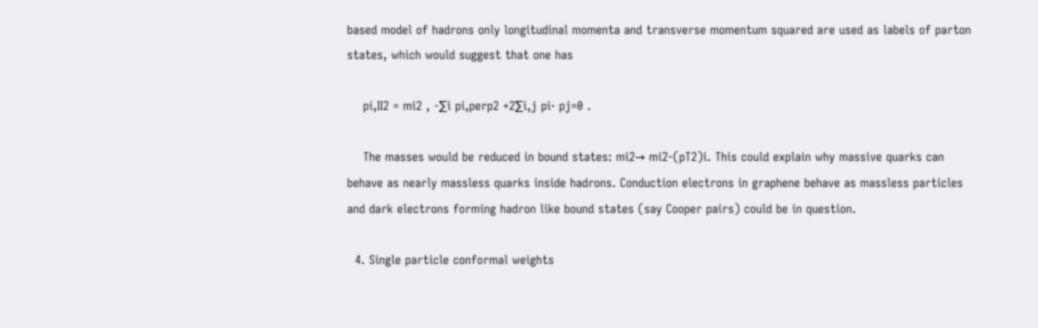based model of hadrons only longitudinal momenta and transverse momentum squared are used as labels of parton states, which would suggest that one has

    pi,II2 = mi2 , -∑i pi,perp2 +2∑i,j pi· pj=0 .

    The masses would be reduced in bound states: mi2→ mi2-(pT2)i. This could explain why massive quarks can behave as nearly massless quarks inside hadrons. Conduction electrons in graphene behave as massless particles and dark electrons forming hadron like bound states (say Cooper pairs) could be in question.

  4. Single particle conformal weights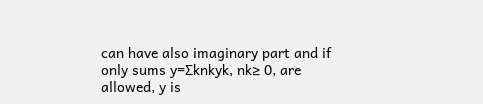can have also imaginary part and if only sums y=∑knkyk, nk≥ 0, are allowed, y is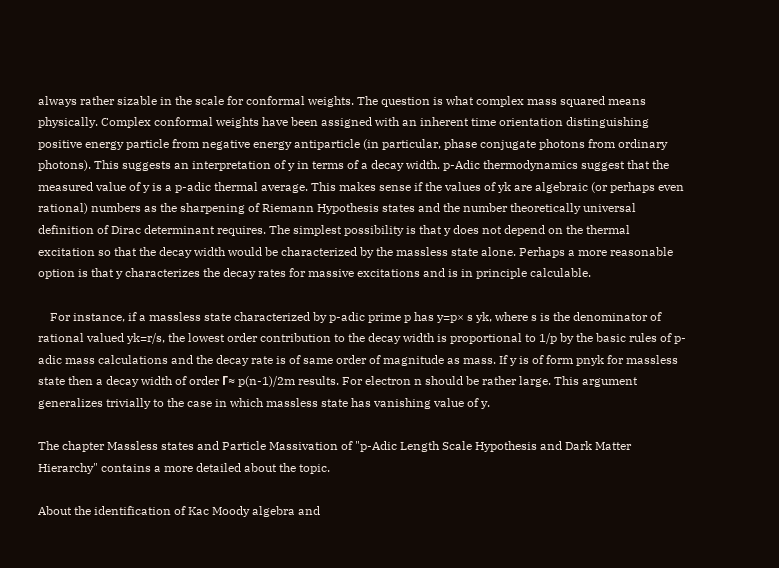always rather sizable in the scale for conformal weights. The question is what complex mass squared means physically. Complex conformal weights have been assigned with an inherent time orientation distinguishing positive energy particle from negative energy antiparticle (in particular, phase conjugate photons from ordinary photons). This suggests an interpretation of y in terms of a decay width. p-Adic thermodynamics suggest that the measured value of y is a p-adic thermal average. This makes sense if the values of yk are algebraic (or perhaps even rational) numbers as the sharpening of Riemann Hypothesis states and the number theoretically universal definition of Dirac determinant requires. The simplest possibility is that y does not depend on the thermal excitation so that the decay width would be characterized by the massless state alone. Perhaps a more reasonable option is that y characterizes the decay rates for massive excitations and is in principle calculable.

    For instance, if a massless state characterized by p-adic prime p has y=p× s yk, where s is the denominator of rational valued yk=r/s, the lowest order contribution to the decay width is proportional to 1/p by the basic rules of p-adic mass calculations and the decay rate is of same order of magnitude as mass. If y is of form pnyk for massless state then a decay width of order Γ≈ p(n-1)/2m results. For electron n should be rather large. This argument generalizes trivially to the case in which massless state has vanishing value of y.

The chapter Massless states and Particle Massivation of "p-Adic Length Scale Hypothesis and Dark Matter Hierarchy" contains a more detailed about the topic.

About the identification of Kac Moody algebra and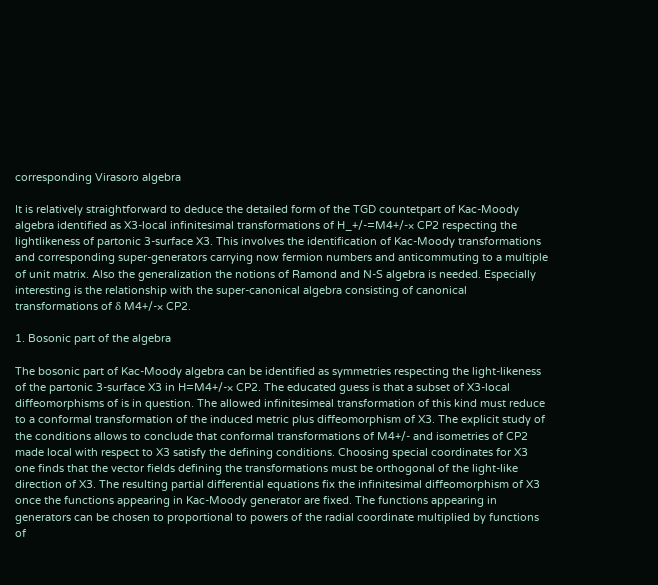corresponding Virasoro algebra

It is relatively straightforward to deduce the detailed form of the TGD countetpart of Kac-Moody algebra identified as X3-local infinitesimal transformations of H_+/-=M4+/-× CP2 respecting the lightlikeness of partonic 3-surface X3. This involves the identification of Kac-Moody transformations and corresponding super-generators carrying now fermion numbers and anticommuting to a multiple of unit matrix. Also the generalization the notions of Ramond and N-S algebra is needed. Especially interesting is the relationship with the super-canonical algebra consisting of canonical transformations of δ M4+/-× CP2.

1. Bosonic part of the algebra

The bosonic part of Kac-Moody algebra can be identified as symmetries respecting the light-likeness of the partonic 3-surface X3 in H=M4+/-× CP2. The educated guess is that a subset of X3-local diffeomorphisms of is in question. The allowed infinitesimeal transformation of this kind must reduce to a conformal transformation of the induced metric plus diffeomorphism of X3. The explicit study of the conditions allows to conclude that conformal transformations of M4+/- and isometries of CP2 made local with respect to X3 satisfy the defining conditions. Choosing special coordinates for X3 one finds that the vector fields defining the transformations must be orthogonal of the light-like direction of X3. The resulting partial differential equations fix the infinitesimal diffeomorphism of X3 once the functions appearing in Kac-Moody generator are fixed. The functions appearing in generators can be chosen to proportional to powers of the radial coordinate multiplied by functions of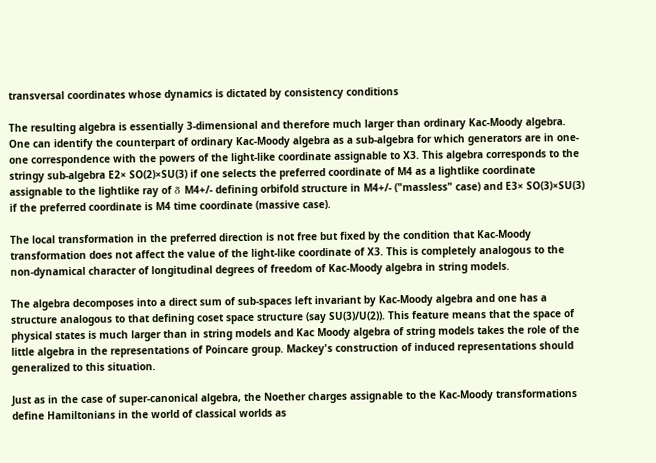transversal coordinates whose dynamics is dictated by consistency conditions

The resulting algebra is essentially 3-dimensional and therefore much larger than ordinary Kac-Moody algebra. One can identify the counterpart of ordinary Kac-Moody algebra as a sub-algebra for which generators are in one-one correspondence with the powers of the light-like coordinate assignable to X3. This algebra corresponds to the stringy sub-algebra E2× SO(2)×SU(3) if one selects the preferred coordinate of M4 as a lightlike coordinate assignable to the lightlike ray of δ M4+/- defining orbifold structure in M4+/- ("massless" case) and E3× SO(3)×SU(3) if the preferred coordinate is M4 time coordinate (massive case).

The local transformation in the preferred direction is not free but fixed by the condition that Kac-Moody transformation does not affect the value of the light-like coordinate of X3. This is completely analogous to the non-dynamical character of longitudinal degrees of freedom of Kac-Moody algebra in string models.

The algebra decomposes into a direct sum of sub-spaces left invariant by Kac-Moody algebra and one has a structure analogous to that defining coset space structure (say SU(3)/U(2)). This feature means that the space of physical states is much larger than in string models and Kac Moody algebra of string models takes the role of the little algebra in the representations of Poincare group. Mackey's construction of induced representations should generalized to this situation.

Just as in the case of super-canonical algebra, the Noether charges assignable to the Kac-Moody transformations define Hamiltonians in the world of classical worlds as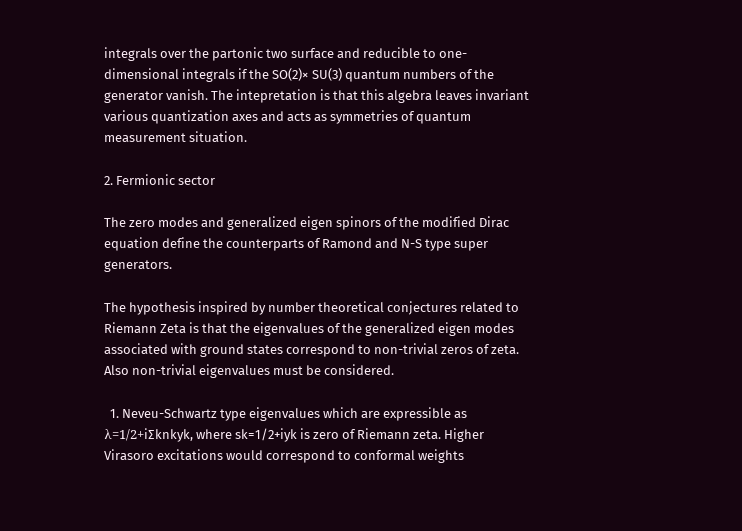integrals over the partonic two surface and reducible to one-dimensional integrals if the SO(2)× SU(3) quantum numbers of the generator vanish. The intepretation is that this algebra leaves invariant various quantization axes and acts as symmetries of quantum measurement situation.

2. Fermionic sector

The zero modes and generalized eigen spinors of the modified Dirac equation define the counterparts of Ramond and N-S type super generators.

The hypothesis inspired by number theoretical conjectures related to Riemann Zeta is that the eigenvalues of the generalized eigen modes associated with ground states correspond to non-trivial zeros of zeta. Also non-trivial eigenvalues must be considered.

  1. Neveu-Schwartz type eigenvalues which are expressible as λ=1/2+i∑knkyk, where sk=1/2+iyk is zero of Riemann zeta. Higher Virasoro excitations would correspond to conformal weights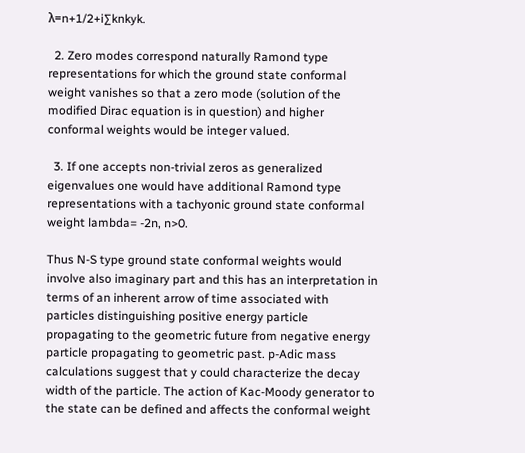λ=n+1/2+i∑knkyk.

  2. Zero modes correspond naturally Ramond type representations for which the ground state conformal weight vanishes so that a zero mode (solution of the modified Dirac equation is in question) and higher conformal weights would be integer valued.

  3. If one accepts non-trivial zeros as generalized eigenvalues one would have additional Ramond type representations with a tachyonic ground state conformal weight lambda= -2n, n>0.

Thus N-S type ground state conformal weights would involve also imaginary part and this has an interpretation in terms of an inherent arrow of time associated with particles distinguishing positive energy particle propagating to the geometric future from negative energy particle propagating to geometric past. p-Adic mass calculations suggest that y could characterize the decay width of the particle. The action of Kac-Moody generator to the state can be defined and affects the conformal weight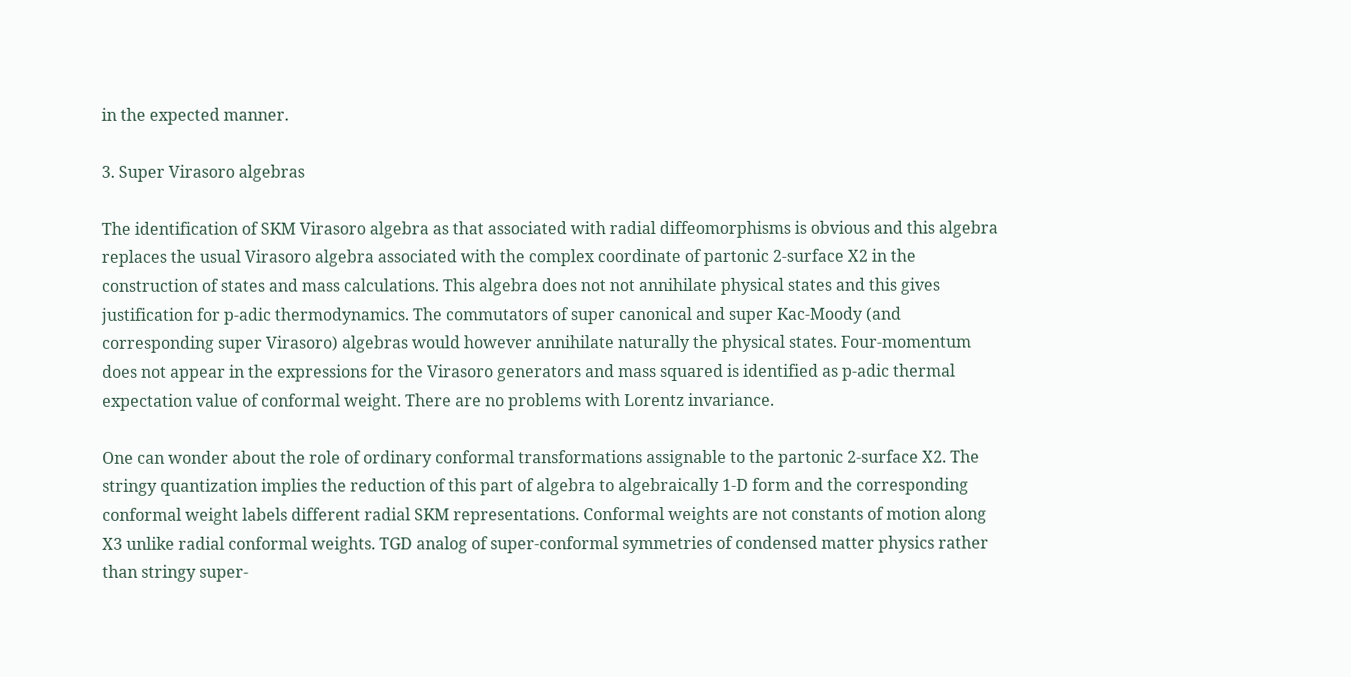in the expected manner.

3. Super Virasoro algebras

The identification of SKM Virasoro algebra as that associated with radial diffeomorphisms is obvious and this algebra replaces the usual Virasoro algebra associated with the complex coordinate of partonic 2-surface X2 in the construction of states and mass calculations. This algebra does not not annihilate physical states and this gives justification for p-adic thermodynamics. The commutators of super canonical and super Kac-Moody (and corresponding super Virasoro) algebras would however annihilate naturally the physical states. Four-momentum does not appear in the expressions for the Virasoro generators and mass squared is identified as p-adic thermal expectation value of conformal weight. There are no problems with Lorentz invariance.

One can wonder about the role of ordinary conformal transformations assignable to the partonic 2-surface X2. The stringy quantization implies the reduction of this part of algebra to algebraically 1-D form and the corresponding conformal weight labels different radial SKM representations. Conformal weights are not constants of motion along X3 unlike radial conformal weights. TGD analog of super-conformal symmetries of condensed matter physics rather than stringy super-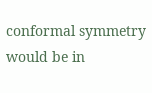conformal symmetry would be in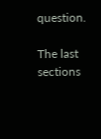question.

The last sections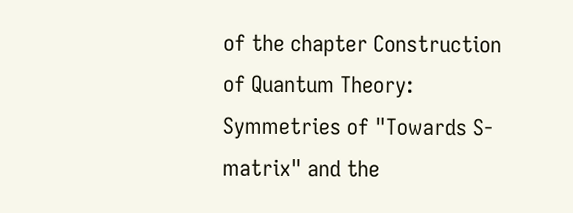of the chapter Construction of Quantum Theory: Symmetries of "Towards S-matrix" and the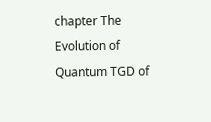chapter The Evolution of Quantum TGD of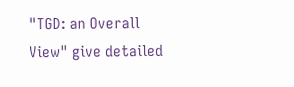"TGD: an Overall View" give detailed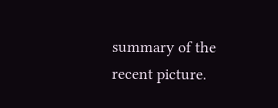summary of the recent picture.